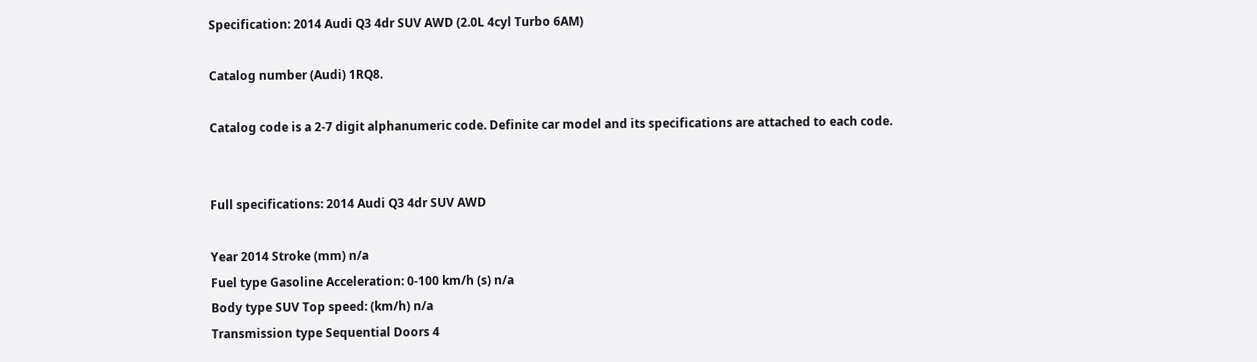Specification: 2014 Audi Q3 4dr SUV AWD (2.0L 4cyl Turbo 6AM)

Catalog number (Audi) 1RQ8.

Catalog code is a 2-7 digit alphanumeric code. Definite car model and its specifications are attached to each code.


Full specifications: 2014 Audi Q3 4dr SUV AWD

Year 2014 Stroke (mm) n/a
Fuel type Gasoline Acceleration: 0-100 km/h (s) n/a
Body type SUV Top speed: (km/h) n/a
Transmission type Sequential Doors 4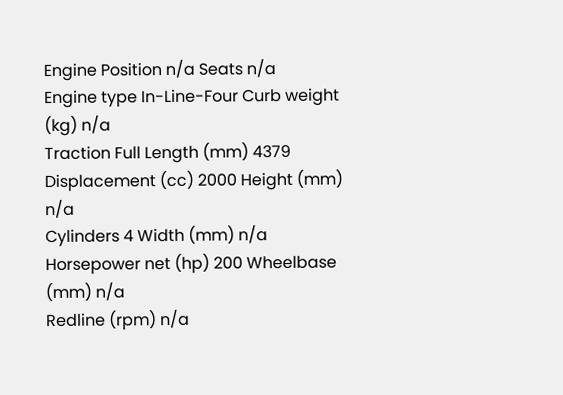Engine Position n/a Seats n/a
Engine type In-Line-Four Curb weight (kg) n/a
Traction Full Length (mm) 4379
Displacement (cc) 2000 Height (mm) n/a
Cylinders 4 Width (mm) n/a
Horsepower net (hp) 200 Wheelbase (mm) n/a
Redline (rpm) n/a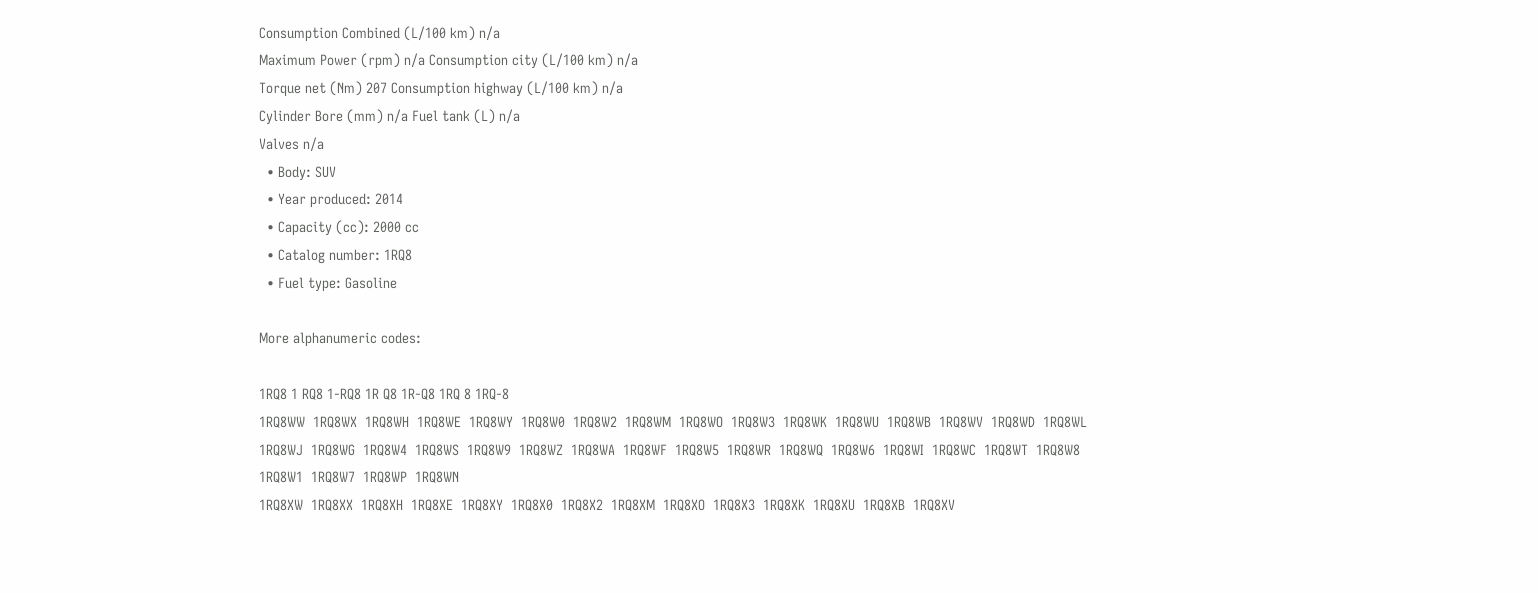Consumption Combined (L/100 km) n/a
Maximum Power (rpm) n/a Consumption city (L/100 km) n/a
Torque net (Nm) 207 Consumption highway (L/100 km) n/a
Cylinder Bore (mm) n/a Fuel tank (L) n/a
Valves n/a
  • Body: SUV
  • Year produced: 2014
  • Capacity (cc): 2000 cc
  • Catalog number: 1RQ8
  • Fuel type: Gasoline

More alphanumeric codes:

1RQ8 1 RQ8 1-RQ8 1R Q8 1R-Q8 1RQ 8 1RQ-8
1RQ8WW  1RQ8WX  1RQ8WH  1RQ8WE  1RQ8WY  1RQ8W0  1RQ8W2  1RQ8WM  1RQ8WO  1RQ8W3  1RQ8WK  1RQ8WU  1RQ8WB  1RQ8WV  1RQ8WD  1RQ8WL  1RQ8WJ  1RQ8WG  1RQ8W4  1RQ8WS  1RQ8W9  1RQ8WZ  1RQ8WA  1RQ8WF  1RQ8W5  1RQ8WR  1RQ8WQ  1RQ8W6  1RQ8WI  1RQ8WC  1RQ8WT  1RQ8W8  1RQ8W1  1RQ8W7  1RQ8WP  1RQ8WN
1RQ8XW  1RQ8XX  1RQ8XH  1RQ8XE  1RQ8XY  1RQ8X0  1RQ8X2  1RQ8XM  1RQ8XO  1RQ8X3  1RQ8XK  1RQ8XU  1RQ8XB  1RQ8XV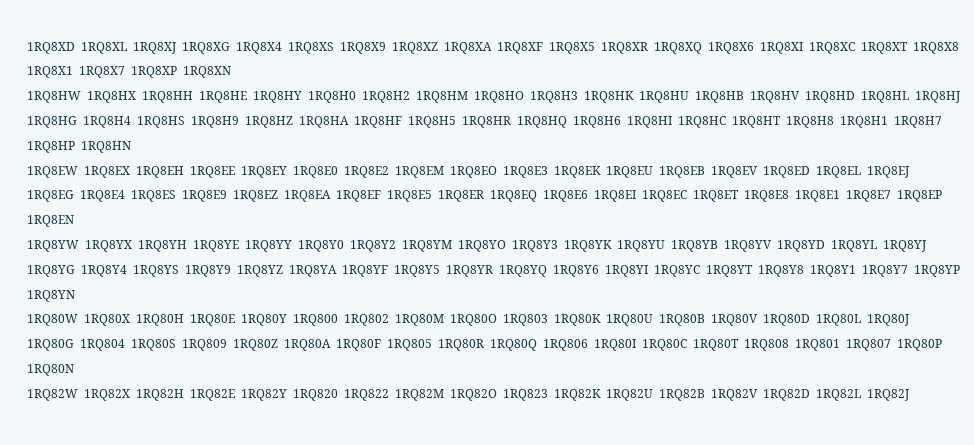1RQ8XD  1RQ8XL  1RQ8XJ  1RQ8XG  1RQ8X4  1RQ8XS  1RQ8X9  1RQ8XZ  1RQ8XA  1RQ8XF  1RQ8X5  1RQ8XR  1RQ8XQ  1RQ8X6  1RQ8XI  1RQ8XC  1RQ8XT  1RQ8X8  1RQ8X1  1RQ8X7  1RQ8XP  1RQ8XN
1RQ8HW  1RQ8HX  1RQ8HH  1RQ8HE  1RQ8HY  1RQ8H0  1RQ8H2  1RQ8HM  1RQ8HO  1RQ8H3  1RQ8HK  1RQ8HU  1RQ8HB  1RQ8HV  1RQ8HD  1RQ8HL  1RQ8HJ  1RQ8HG  1RQ8H4  1RQ8HS  1RQ8H9  1RQ8HZ  1RQ8HA  1RQ8HF  1RQ8H5  1RQ8HR  1RQ8HQ  1RQ8H6  1RQ8HI  1RQ8HC  1RQ8HT  1RQ8H8  1RQ8H1  1RQ8H7  1RQ8HP  1RQ8HN
1RQ8EW  1RQ8EX  1RQ8EH  1RQ8EE  1RQ8EY  1RQ8E0  1RQ8E2  1RQ8EM  1RQ8EO  1RQ8E3  1RQ8EK  1RQ8EU  1RQ8EB  1RQ8EV  1RQ8ED  1RQ8EL  1RQ8EJ  1RQ8EG  1RQ8E4  1RQ8ES  1RQ8E9  1RQ8EZ  1RQ8EA  1RQ8EF  1RQ8E5  1RQ8ER  1RQ8EQ  1RQ8E6  1RQ8EI  1RQ8EC  1RQ8ET  1RQ8E8  1RQ8E1  1RQ8E7  1RQ8EP  1RQ8EN
1RQ8YW  1RQ8YX  1RQ8YH  1RQ8YE  1RQ8YY  1RQ8Y0  1RQ8Y2  1RQ8YM  1RQ8YO  1RQ8Y3  1RQ8YK  1RQ8YU  1RQ8YB  1RQ8YV  1RQ8YD  1RQ8YL  1RQ8YJ  1RQ8YG  1RQ8Y4  1RQ8YS  1RQ8Y9  1RQ8YZ  1RQ8YA  1RQ8YF  1RQ8Y5  1RQ8YR  1RQ8YQ  1RQ8Y6  1RQ8YI  1RQ8YC  1RQ8YT  1RQ8Y8  1RQ8Y1  1RQ8Y7  1RQ8YP  1RQ8YN
1RQ80W  1RQ80X  1RQ80H  1RQ80E  1RQ80Y  1RQ800  1RQ802  1RQ80M  1RQ80O  1RQ803  1RQ80K  1RQ80U  1RQ80B  1RQ80V  1RQ80D  1RQ80L  1RQ80J  1RQ80G  1RQ804  1RQ80S  1RQ809  1RQ80Z  1RQ80A  1RQ80F  1RQ805  1RQ80R  1RQ80Q  1RQ806  1RQ80I  1RQ80C  1RQ80T  1RQ808  1RQ801  1RQ807  1RQ80P  1RQ80N
1RQ82W  1RQ82X  1RQ82H  1RQ82E  1RQ82Y  1RQ820  1RQ822  1RQ82M  1RQ82O  1RQ823  1RQ82K  1RQ82U  1RQ82B  1RQ82V  1RQ82D  1RQ82L  1RQ82J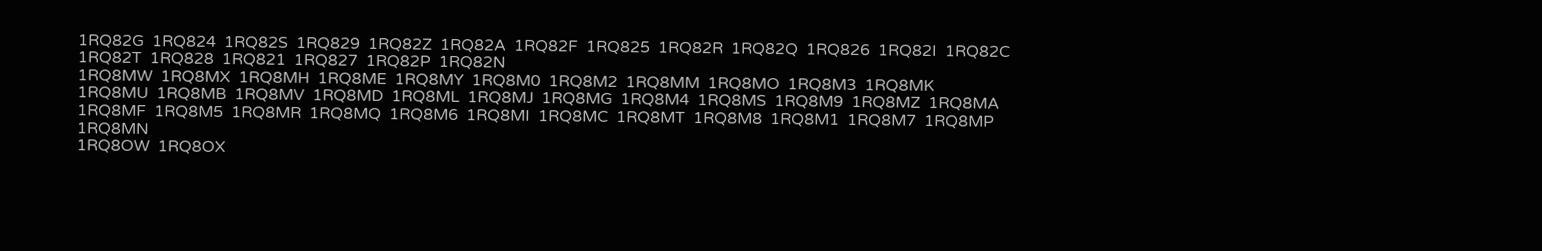1RQ82G  1RQ824  1RQ82S  1RQ829  1RQ82Z  1RQ82A  1RQ82F  1RQ825  1RQ82R  1RQ82Q  1RQ826  1RQ82I  1RQ82C  1RQ82T  1RQ828  1RQ821  1RQ827  1RQ82P  1RQ82N
1RQ8MW  1RQ8MX  1RQ8MH  1RQ8ME  1RQ8MY  1RQ8M0  1RQ8M2  1RQ8MM  1RQ8MO  1RQ8M3  1RQ8MK  1RQ8MU  1RQ8MB  1RQ8MV  1RQ8MD  1RQ8ML  1RQ8MJ  1RQ8MG  1RQ8M4  1RQ8MS  1RQ8M9  1RQ8MZ  1RQ8MA  1RQ8MF  1RQ8M5  1RQ8MR  1RQ8MQ  1RQ8M6  1RQ8MI  1RQ8MC  1RQ8MT  1RQ8M8  1RQ8M1  1RQ8M7  1RQ8MP  1RQ8MN
1RQ8OW  1RQ8OX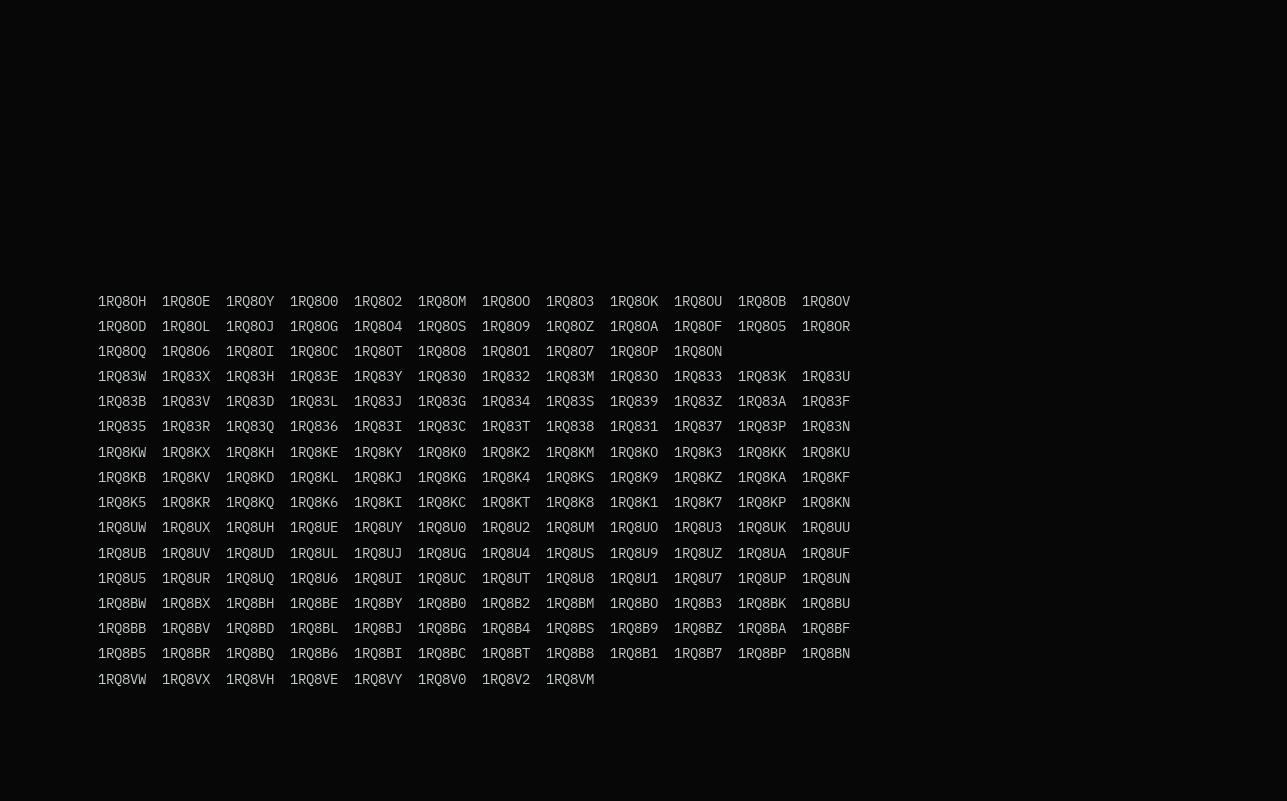1RQ8OH  1RQ8OE  1RQ8OY  1RQ8O0  1RQ8O2  1RQ8OM  1RQ8OO  1RQ8O3  1RQ8OK  1RQ8OU  1RQ8OB  1RQ8OV  1RQ8OD  1RQ8OL  1RQ8OJ  1RQ8OG  1RQ8O4  1RQ8OS  1RQ8O9  1RQ8OZ  1RQ8OA  1RQ8OF  1RQ8O5  1RQ8OR  1RQ8OQ  1RQ8O6  1RQ8OI  1RQ8OC  1RQ8OT  1RQ8O8  1RQ8O1  1RQ8O7  1RQ8OP  1RQ8ON
1RQ83W  1RQ83X  1RQ83H  1RQ83E  1RQ83Y  1RQ830  1RQ832  1RQ83M  1RQ83O  1RQ833  1RQ83K  1RQ83U  1RQ83B  1RQ83V  1RQ83D  1RQ83L  1RQ83J  1RQ83G  1RQ834  1RQ83S  1RQ839  1RQ83Z  1RQ83A  1RQ83F  1RQ835  1RQ83R  1RQ83Q  1RQ836  1RQ83I  1RQ83C  1RQ83T  1RQ838  1RQ831  1RQ837  1RQ83P  1RQ83N
1RQ8KW  1RQ8KX  1RQ8KH  1RQ8KE  1RQ8KY  1RQ8K0  1RQ8K2  1RQ8KM  1RQ8KO  1RQ8K3  1RQ8KK  1RQ8KU  1RQ8KB  1RQ8KV  1RQ8KD  1RQ8KL  1RQ8KJ  1RQ8KG  1RQ8K4  1RQ8KS  1RQ8K9  1RQ8KZ  1RQ8KA  1RQ8KF  1RQ8K5  1RQ8KR  1RQ8KQ  1RQ8K6  1RQ8KI  1RQ8KC  1RQ8KT  1RQ8K8  1RQ8K1  1RQ8K7  1RQ8KP  1RQ8KN
1RQ8UW  1RQ8UX  1RQ8UH  1RQ8UE  1RQ8UY  1RQ8U0  1RQ8U2  1RQ8UM  1RQ8UO  1RQ8U3  1RQ8UK  1RQ8UU  1RQ8UB  1RQ8UV  1RQ8UD  1RQ8UL  1RQ8UJ  1RQ8UG  1RQ8U4  1RQ8US  1RQ8U9  1RQ8UZ  1RQ8UA  1RQ8UF  1RQ8U5  1RQ8UR  1RQ8UQ  1RQ8U6  1RQ8UI  1RQ8UC  1RQ8UT  1RQ8U8  1RQ8U1  1RQ8U7  1RQ8UP  1RQ8UN
1RQ8BW  1RQ8BX  1RQ8BH  1RQ8BE  1RQ8BY  1RQ8B0  1RQ8B2  1RQ8BM  1RQ8BO  1RQ8B3  1RQ8BK  1RQ8BU  1RQ8BB  1RQ8BV  1RQ8BD  1RQ8BL  1RQ8BJ  1RQ8BG  1RQ8B4  1RQ8BS  1RQ8B9  1RQ8BZ  1RQ8BA  1RQ8BF  1RQ8B5  1RQ8BR  1RQ8BQ  1RQ8B6  1RQ8BI  1RQ8BC  1RQ8BT  1RQ8B8  1RQ8B1  1RQ8B7  1RQ8BP  1RQ8BN
1RQ8VW  1RQ8VX  1RQ8VH  1RQ8VE  1RQ8VY  1RQ8V0  1RQ8V2  1RQ8VM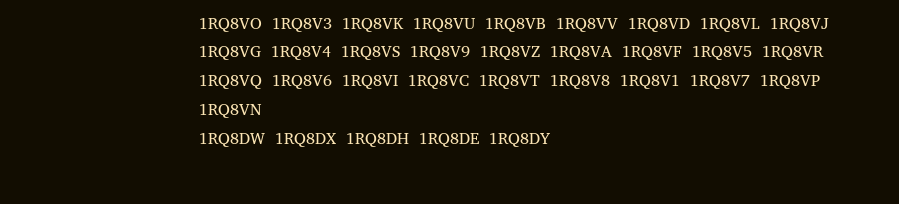1RQ8VO  1RQ8V3  1RQ8VK  1RQ8VU  1RQ8VB  1RQ8VV  1RQ8VD  1RQ8VL  1RQ8VJ  1RQ8VG  1RQ8V4  1RQ8VS  1RQ8V9  1RQ8VZ  1RQ8VA  1RQ8VF  1RQ8V5  1RQ8VR  1RQ8VQ  1RQ8V6  1RQ8VI  1RQ8VC  1RQ8VT  1RQ8V8  1RQ8V1  1RQ8V7  1RQ8VP  1RQ8VN
1RQ8DW  1RQ8DX  1RQ8DH  1RQ8DE  1RQ8DY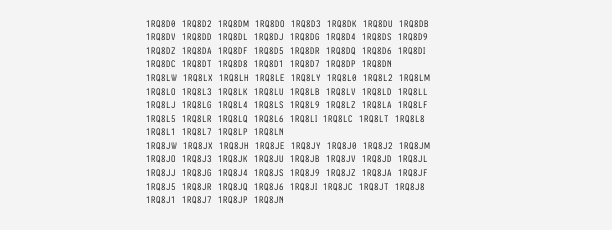1RQ8D0  1RQ8D2  1RQ8DM  1RQ8DO  1RQ8D3  1RQ8DK  1RQ8DU  1RQ8DB  1RQ8DV  1RQ8DD  1RQ8DL  1RQ8DJ  1RQ8DG  1RQ8D4  1RQ8DS  1RQ8D9  1RQ8DZ  1RQ8DA  1RQ8DF  1RQ8D5  1RQ8DR  1RQ8DQ  1RQ8D6  1RQ8DI  1RQ8DC  1RQ8DT  1RQ8D8  1RQ8D1  1RQ8D7  1RQ8DP  1RQ8DN
1RQ8LW  1RQ8LX  1RQ8LH  1RQ8LE  1RQ8LY  1RQ8L0  1RQ8L2  1RQ8LM  1RQ8LO  1RQ8L3  1RQ8LK  1RQ8LU  1RQ8LB  1RQ8LV  1RQ8LD  1RQ8LL  1RQ8LJ  1RQ8LG  1RQ8L4  1RQ8LS  1RQ8L9  1RQ8LZ  1RQ8LA  1RQ8LF  1RQ8L5  1RQ8LR  1RQ8LQ  1RQ8L6  1RQ8LI  1RQ8LC  1RQ8LT  1RQ8L8  1RQ8L1  1RQ8L7  1RQ8LP  1RQ8LN
1RQ8JW  1RQ8JX  1RQ8JH  1RQ8JE  1RQ8JY  1RQ8J0  1RQ8J2  1RQ8JM  1RQ8JO  1RQ8J3  1RQ8JK  1RQ8JU  1RQ8JB  1RQ8JV  1RQ8JD  1RQ8JL  1RQ8JJ  1RQ8JG  1RQ8J4  1RQ8JS  1RQ8J9  1RQ8JZ  1RQ8JA  1RQ8JF  1RQ8J5  1RQ8JR  1RQ8JQ  1RQ8J6  1RQ8JI  1RQ8JC  1RQ8JT  1RQ8J8  1RQ8J1  1RQ8J7  1RQ8JP  1RQ8JN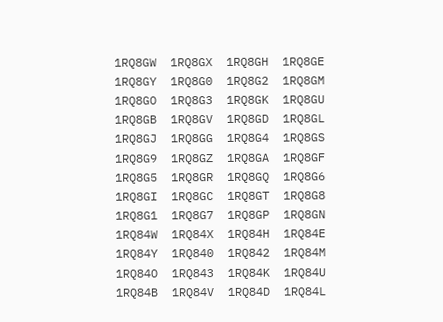1RQ8GW  1RQ8GX  1RQ8GH  1RQ8GE  1RQ8GY  1RQ8G0  1RQ8G2  1RQ8GM  1RQ8GO  1RQ8G3  1RQ8GK  1RQ8GU  1RQ8GB  1RQ8GV  1RQ8GD  1RQ8GL  1RQ8GJ  1RQ8GG  1RQ8G4  1RQ8GS  1RQ8G9  1RQ8GZ  1RQ8GA  1RQ8GF  1RQ8G5  1RQ8GR  1RQ8GQ  1RQ8G6  1RQ8GI  1RQ8GC  1RQ8GT  1RQ8G8  1RQ8G1  1RQ8G7  1RQ8GP  1RQ8GN
1RQ84W  1RQ84X  1RQ84H  1RQ84E  1RQ84Y  1RQ840  1RQ842  1RQ84M  1RQ84O  1RQ843  1RQ84K  1RQ84U  1RQ84B  1RQ84V  1RQ84D  1RQ84L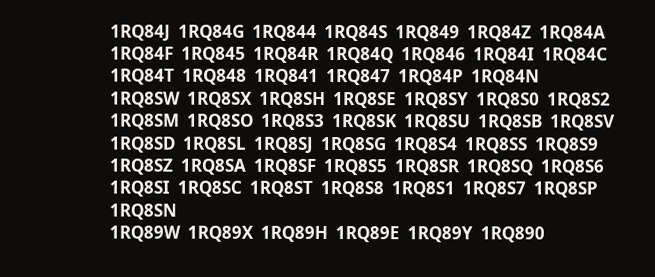1RQ84J  1RQ84G  1RQ844  1RQ84S  1RQ849  1RQ84Z  1RQ84A  1RQ84F  1RQ845  1RQ84R  1RQ84Q  1RQ846  1RQ84I  1RQ84C  1RQ84T  1RQ848  1RQ841  1RQ847  1RQ84P  1RQ84N
1RQ8SW  1RQ8SX  1RQ8SH  1RQ8SE  1RQ8SY  1RQ8S0  1RQ8S2  1RQ8SM  1RQ8SO  1RQ8S3  1RQ8SK  1RQ8SU  1RQ8SB  1RQ8SV  1RQ8SD  1RQ8SL  1RQ8SJ  1RQ8SG  1RQ8S4  1RQ8SS  1RQ8S9  1RQ8SZ  1RQ8SA  1RQ8SF  1RQ8S5  1RQ8SR  1RQ8SQ  1RQ8S6  1RQ8SI  1RQ8SC  1RQ8ST  1RQ8S8  1RQ8S1  1RQ8S7  1RQ8SP  1RQ8SN
1RQ89W  1RQ89X  1RQ89H  1RQ89E  1RQ89Y  1RQ890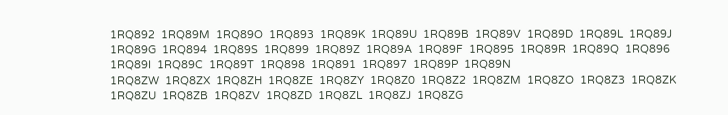1RQ892  1RQ89M  1RQ89O  1RQ893  1RQ89K  1RQ89U  1RQ89B  1RQ89V  1RQ89D  1RQ89L  1RQ89J  1RQ89G  1RQ894  1RQ89S  1RQ899  1RQ89Z  1RQ89A  1RQ89F  1RQ895  1RQ89R  1RQ89Q  1RQ896  1RQ89I  1RQ89C  1RQ89T  1RQ898  1RQ891  1RQ897  1RQ89P  1RQ89N
1RQ8ZW  1RQ8ZX  1RQ8ZH  1RQ8ZE  1RQ8ZY  1RQ8Z0  1RQ8Z2  1RQ8ZM  1RQ8ZO  1RQ8Z3  1RQ8ZK  1RQ8ZU  1RQ8ZB  1RQ8ZV  1RQ8ZD  1RQ8ZL  1RQ8ZJ  1RQ8ZG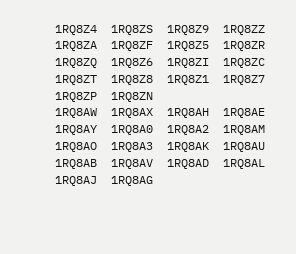1RQ8Z4  1RQ8ZS  1RQ8Z9  1RQ8ZZ  1RQ8ZA  1RQ8ZF  1RQ8Z5  1RQ8ZR  1RQ8ZQ  1RQ8Z6  1RQ8ZI  1RQ8ZC  1RQ8ZT  1RQ8Z8  1RQ8Z1  1RQ8Z7  1RQ8ZP  1RQ8ZN
1RQ8AW  1RQ8AX  1RQ8AH  1RQ8AE  1RQ8AY  1RQ8A0  1RQ8A2  1RQ8AM  1RQ8AO  1RQ8A3  1RQ8AK  1RQ8AU  1RQ8AB  1RQ8AV  1RQ8AD  1RQ8AL  1RQ8AJ  1RQ8AG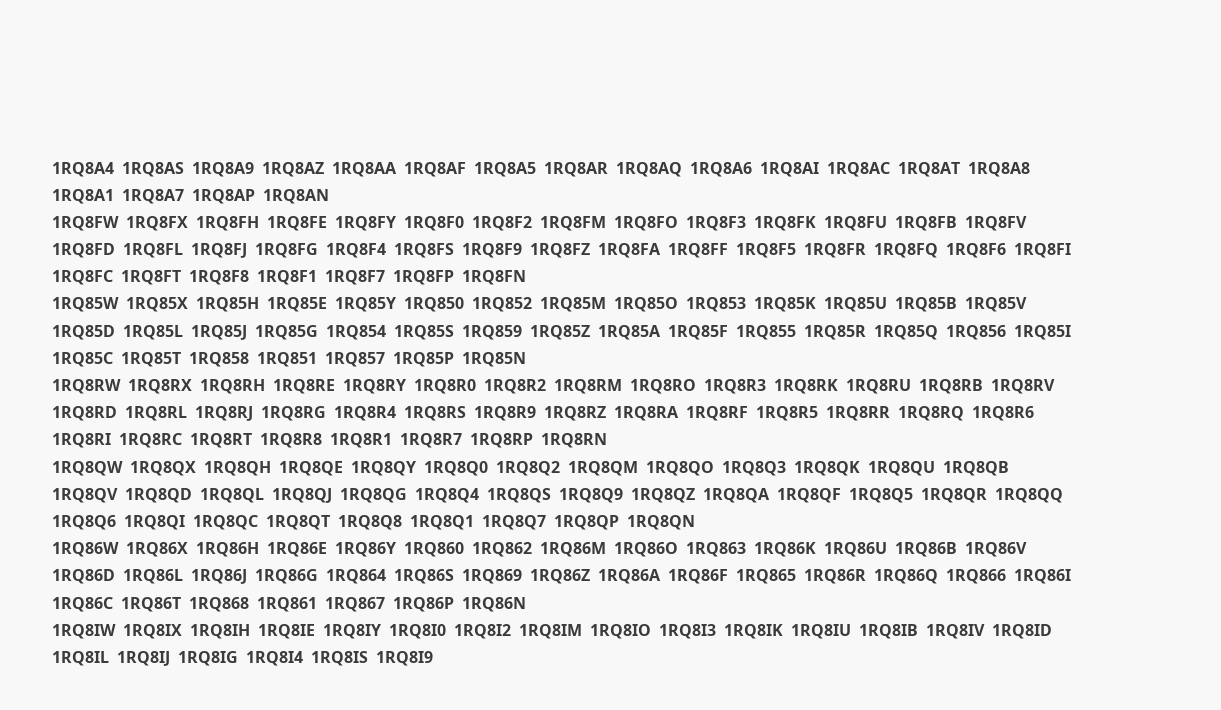1RQ8A4  1RQ8AS  1RQ8A9  1RQ8AZ  1RQ8AA  1RQ8AF  1RQ8A5  1RQ8AR  1RQ8AQ  1RQ8A6  1RQ8AI  1RQ8AC  1RQ8AT  1RQ8A8  1RQ8A1  1RQ8A7  1RQ8AP  1RQ8AN
1RQ8FW  1RQ8FX  1RQ8FH  1RQ8FE  1RQ8FY  1RQ8F0  1RQ8F2  1RQ8FM  1RQ8FO  1RQ8F3  1RQ8FK  1RQ8FU  1RQ8FB  1RQ8FV  1RQ8FD  1RQ8FL  1RQ8FJ  1RQ8FG  1RQ8F4  1RQ8FS  1RQ8F9  1RQ8FZ  1RQ8FA  1RQ8FF  1RQ8F5  1RQ8FR  1RQ8FQ  1RQ8F6  1RQ8FI  1RQ8FC  1RQ8FT  1RQ8F8  1RQ8F1  1RQ8F7  1RQ8FP  1RQ8FN
1RQ85W  1RQ85X  1RQ85H  1RQ85E  1RQ85Y  1RQ850  1RQ852  1RQ85M  1RQ85O  1RQ853  1RQ85K  1RQ85U  1RQ85B  1RQ85V  1RQ85D  1RQ85L  1RQ85J  1RQ85G  1RQ854  1RQ85S  1RQ859  1RQ85Z  1RQ85A  1RQ85F  1RQ855  1RQ85R  1RQ85Q  1RQ856  1RQ85I  1RQ85C  1RQ85T  1RQ858  1RQ851  1RQ857  1RQ85P  1RQ85N
1RQ8RW  1RQ8RX  1RQ8RH  1RQ8RE  1RQ8RY  1RQ8R0  1RQ8R2  1RQ8RM  1RQ8RO  1RQ8R3  1RQ8RK  1RQ8RU  1RQ8RB  1RQ8RV  1RQ8RD  1RQ8RL  1RQ8RJ  1RQ8RG  1RQ8R4  1RQ8RS  1RQ8R9  1RQ8RZ  1RQ8RA  1RQ8RF  1RQ8R5  1RQ8RR  1RQ8RQ  1RQ8R6  1RQ8RI  1RQ8RC  1RQ8RT  1RQ8R8  1RQ8R1  1RQ8R7  1RQ8RP  1RQ8RN
1RQ8QW  1RQ8QX  1RQ8QH  1RQ8QE  1RQ8QY  1RQ8Q0  1RQ8Q2  1RQ8QM  1RQ8QO  1RQ8Q3  1RQ8QK  1RQ8QU  1RQ8QB  1RQ8QV  1RQ8QD  1RQ8QL  1RQ8QJ  1RQ8QG  1RQ8Q4  1RQ8QS  1RQ8Q9  1RQ8QZ  1RQ8QA  1RQ8QF  1RQ8Q5  1RQ8QR  1RQ8QQ  1RQ8Q6  1RQ8QI  1RQ8QC  1RQ8QT  1RQ8Q8  1RQ8Q1  1RQ8Q7  1RQ8QP  1RQ8QN
1RQ86W  1RQ86X  1RQ86H  1RQ86E  1RQ86Y  1RQ860  1RQ862  1RQ86M  1RQ86O  1RQ863  1RQ86K  1RQ86U  1RQ86B  1RQ86V  1RQ86D  1RQ86L  1RQ86J  1RQ86G  1RQ864  1RQ86S  1RQ869  1RQ86Z  1RQ86A  1RQ86F  1RQ865  1RQ86R  1RQ86Q  1RQ866  1RQ86I  1RQ86C  1RQ86T  1RQ868  1RQ861  1RQ867  1RQ86P  1RQ86N
1RQ8IW  1RQ8IX  1RQ8IH  1RQ8IE  1RQ8IY  1RQ8I0  1RQ8I2  1RQ8IM  1RQ8IO  1RQ8I3  1RQ8IK  1RQ8IU  1RQ8IB  1RQ8IV  1RQ8ID  1RQ8IL  1RQ8IJ  1RQ8IG  1RQ8I4  1RQ8IS  1RQ8I9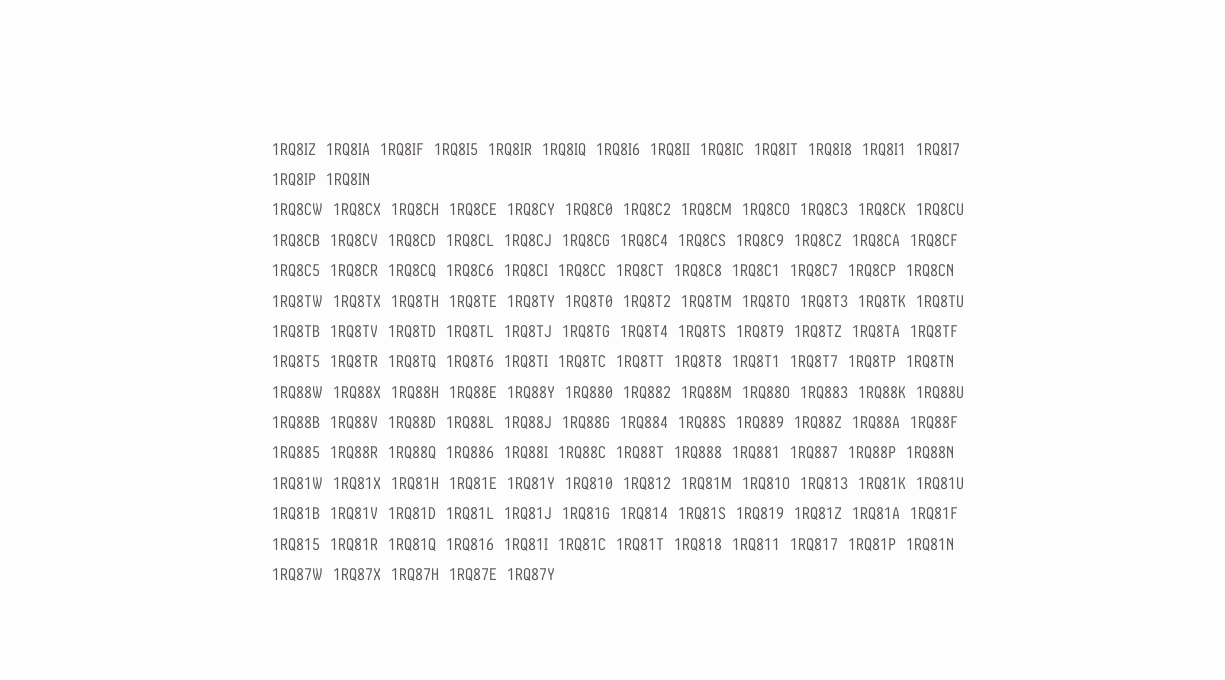1RQ8IZ  1RQ8IA  1RQ8IF  1RQ8I5  1RQ8IR  1RQ8IQ  1RQ8I6  1RQ8II  1RQ8IC  1RQ8IT  1RQ8I8  1RQ8I1  1RQ8I7  1RQ8IP  1RQ8IN
1RQ8CW  1RQ8CX  1RQ8CH  1RQ8CE  1RQ8CY  1RQ8C0  1RQ8C2  1RQ8CM  1RQ8CO  1RQ8C3  1RQ8CK  1RQ8CU  1RQ8CB  1RQ8CV  1RQ8CD  1RQ8CL  1RQ8CJ  1RQ8CG  1RQ8C4  1RQ8CS  1RQ8C9  1RQ8CZ  1RQ8CA  1RQ8CF  1RQ8C5  1RQ8CR  1RQ8CQ  1RQ8C6  1RQ8CI  1RQ8CC  1RQ8CT  1RQ8C8  1RQ8C1  1RQ8C7  1RQ8CP  1RQ8CN
1RQ8TW  1RQ8TX  1RQ8TH  1RQ8TE  1RQ8TY  1RQ8T0  1RQ8T2  1RQ8TM  1RQ8TO  1RQ8T3  1RQ8TK  1RQ8TU  1RQ8TB  1RQ8TV  1RQ8TD  1RQ8TL  1RQ8TJ  1RQ8TG  1RQ8T4  1RQ8TS  1RQ8T9  1RQ8TZ  1RQ8TA  1RQ8TF  1RQ8T5  1RQ8TR  1RQ8TQ  1RQ8T6  1RQ8TI  1RQ8TC  1RQ8TT  1RQ8T8  1RQ8T1  1RQ8T7  1RQ8TP  1RQ8TN
1RQ88W  1RQ88X  1RQ88H  1RQ88E  1RQ88Y  1RQ880  1RQ882  1RQ88M  1RQ88O  1RQ883  1RQ88K  1RQ88U  1RQ88B  1RQ88V  1RQ88D  1RQ88L  1RQ88J  1RQ88G  1RQ884  1RQ88S  1RQ889  1RQ88Z  1RQ88A  1RQ88F  1RQ885  1RQ88R  1RQ88Q  1RQ886  1RQ88I  1RQ88C  1RQ88T  1RQ888  1RQ881  1RQ887  1RQ88P  1RQ88N
1RQ81W  1RQ81X  1RQ81H  1RQ81E  1RQ81Y  1RQ810  1RQ812  1RQ81M  1RQ81O  1RQ813  1RQ81K  1RQ81U  1RQ81B  1RQ81V  1RQ81D  1RQ81L  1RQ81J  1RQ81G  1RQ814  1RQ81S  1RQ819  1RQ81Z  1RQ81A  1RQ81F  1RQ815  1RQ81R  1RQ81Q  1RQ816  1RQ81I  1RQ81C  1RQ81T  1RQ818  1RQ811  1RQ817  1RQ81P  1RQ81N
1RQ87W  1RQ87X  1RQ87H  1RQ87E  1RQ87Y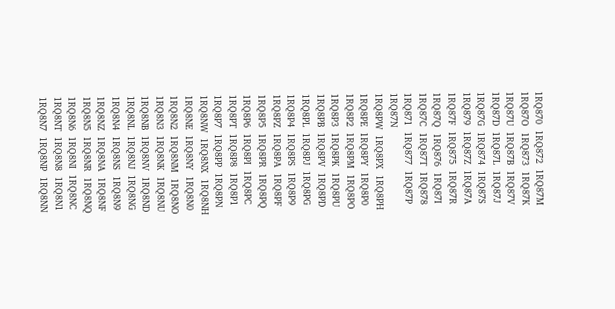1RQ870  1RQ872  1RQ87M  1RQ87O  1RQ873  1RQ87K  1RQ87U  1RQ87B  1RQ87V  1RQ87D  1RQ87L  1RQ87J  1RQ87G  1RQ874  1RQ87S  1RQ879  1RQ87Z  1RQ87A  1RQ87F  1RQ875  1RQ87R  1RQ87Q  1RQ876  1RQ87I  1RQ87C  1RQ87T  1RQ878  1RQ871  1RQ877  1RQ87P  1RQ87N
1RQ8PW  1RQ8PX  1RQ8PH  1RQ8PE  1RQ8PY  1RQ8P0  1RQ8P2  1RQ8PM  1RQ8PO  1RQ8P3  1RQ8PK  1RQ8PU  1RQ8PB  1RQ8PV  1RQ8PD  1RQ8PL  1RQ8PJ  1RQ8PG  1RQ8P4  1RQ8PS  1RQ8P9  1RQ8PZ  1RQ8PA  1RQ8PF  1RQ8P5  1RQ8PR  1RQ8PQ  1RQ8P6  1RQ8PI  1RQ8PC  1RQ8PT  1RQ8P8  1RQ8P1  1RQ8P7  1RQ8PP  1RQ8PN
1RQ8NW  1RQ8NX  1RQ8NH  1RQ8NE  1RQ8NY  1RQ8N0  1RQ8N2  1RQ8NM  1RQ8NO  1RQ8N3  1RQ8NK  1RQ8NU  1RQ8NB  1RQ8NV  1RQ8ND  1RQ8NL  1RQ8NJ  1RQ8NG  1RQ8N4  1RQ8NS  1RQ8N9  1RQ8NZ  1RQ8NA  1RQ8NF  1RQ8N5  1RQ8NR  1RQ8NQ  1RQ8N6  1RQ8NI  1RQ8NC  1RQ8NT  1RQ8N8  1RQ8N1  1RQ8N7  1RQ8NP  1RQ8NN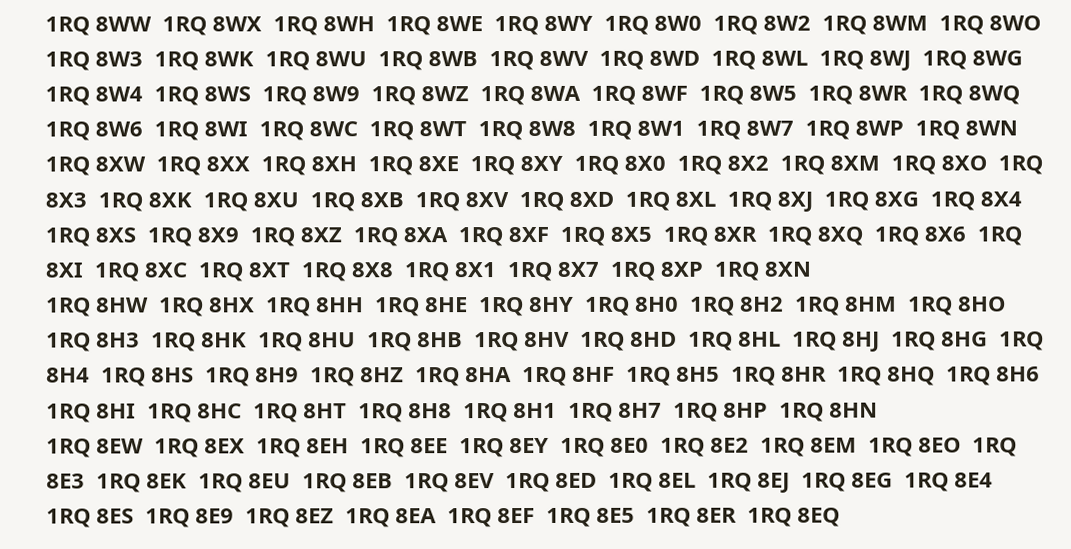1RQ 8WW  1RQ 8WX  1RQ 8WH  1RQ 8WE  1RQ 8WY  1RQ 8W0  1RQ 8W2  1RQ 8WM  1RQ 8WO  1RQ 8W3  1RQ 8WK  1RQ 8WU  1RQ 8WB  1RQ 8WV  1RQ 8WD  1RQ 8WL  1RQ 8WJ  1RQ 8WG  1RQ 8W4  1RQ 8WS  1RQ 8W9  1RQ 8WZ  1RQ 8WA  1RQ 8WF  1RQ 8W5  1RQ 8WR  1RQ 8WQ  1RQ 8W6  1RQ 8WI  1RQ 8WC  1RQ 8WT  1RQ 8W8  1RQ 8W1  1RQ 8W7  1RQ 8WP  1RQ 8WN
1RQ 8XW  1RQ 8XX  1RQ 8XH  1RQ 8XE  1RQ 8XY  1RQ 8X0  1RQ 8X2  1RQ 8XM  1RQ 8XO  1RQ 8X3  1RQ 8XK  1RQ 8XU  1RQ 8XB  1RQ 8XV  1RQ 8XD  1RQ 8XL  1RQ 8XJ  1RQ 8XG  1RQ 8X4  1RQ 8XS  1RQ 8X9  1RQ 8XZ  1RQ 8XA  1RQ 8XF  1RQ 8X5  1RQ 8XR  1RQ 8XQ  1RQ 8X6  1RQ 8XI  1RQ 8XC  1RQ 8XT  1RQ 8X8  1RQ 8X1  1RQ 8X7  1RQ 8XP  1RQ 8XN
1RQ 8HW  1RQ 8HX  1RQ 8HH  1RQ 8HE  1RQ 8HY  1RQ 8H0  1RQ 8H2  1RQ 8HM  1RQ 8HO  1RQ 8H3  1RQ 8HK  1RQ 8HU  1RQ 8HB  1RQ 8HV  1RQ 8HD  1RQ 8HL  1RQ 8HJ  1RQ 8HG  1RQ 8H4  1RQ 8HS  1RQ 8H9  1RQ 8HZ  1RQ 8HA  1RQ 8HF  1RQ 8H5  1RQ 8HR  1RQ 8HQ  1RQ 8H6  1RQ 8HI  1RQ 8HC  1RQ 8HT  1RQ 8H8  1RQ 8H1  1RQ 8H7  1RQ 8HP  1RQ 8HN
1RQ 8EW  1RQ 8EX  1RQ 8EH  1RQ 8EE  1RQ 8EY  1RQ 8E0  1RQ 8E2  1RQ 8EM  1RQ 8EO  1RQ 8E3  1RQ 8EK  1RQ 8EU  1RQ 8EB  1RQ 8EV  1RQ 8ED  1RQ 8EL  1RQ 8EJ  1RQ 8EG  1RQ 8E4  1RQ 8ES  1RQ 8E9  1RQ 8EZ  1RQ 8EA  1RQ 8EF  1RQ 8E5  1RQ 8ER  1RQ 8EQ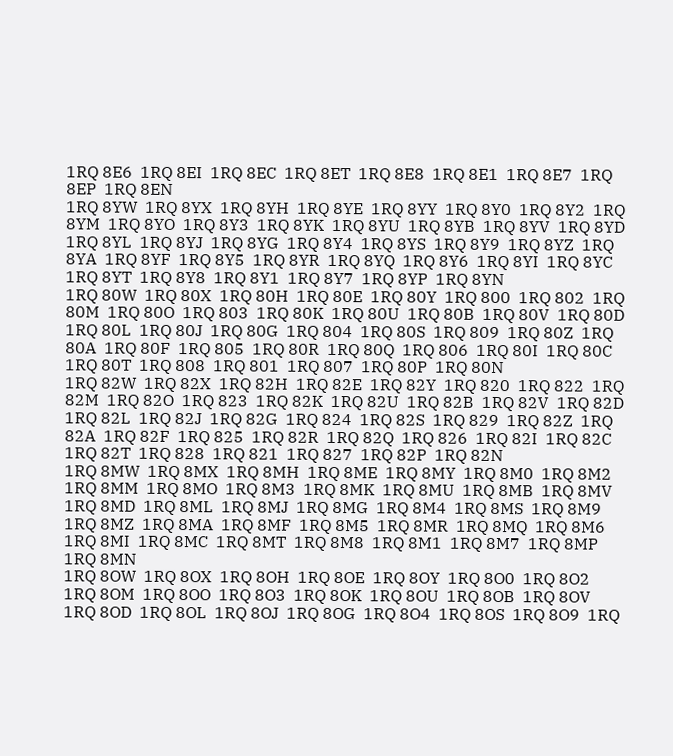1RQ 8E6  1RQ 8EI  1RQ 8EC  1RQ 8ET  1RQ 8E8  1RQ 8E1  1RQ 8E7  1RQ 8EP  1RQ 8EN
1RQ 8YW  1RQ 8YX  1RQ 8YH  1RQ 8YE  1RQ 8YY  1RQ 8Y0  1RQ 8Y2  1RQ 8YM  1RQ 8YO  1RQ 8Y3  1RQ 8YK  1RQ 8YU  1RQ 8YB  1RQ 8YV  1RQ 8YD  1RQ 8YL  1RQ 8YJ  1RQ 8YG  1RQ 8Y4  1RQ 8YS  1RQ 8Y9  1RQ 8YZ  1RQ 8YA  1RQ 8YF  1RQ 8Y5  1RQ 8YR  1RQ 8YQ  1RQ 8Y6  1RQ 8YI  1RQ 8YC  1RQ 8YT  1RQ 8Y8  1RQ 8Y1  1RQ 8Y7  1RQ 8YP  1RQ 8YN
1RQ 80W  1RQ 80X  1RQ 80H  1RQ 80E  1RQ 80Y  1RQ 800  1RQ 802  1RQ 80M  1RQ 80O  1RQ 803  1RQ 80K  1RQ 80U  1RQ 80B  1RQ 80V  1RQ 80D  1RQ 80L  1RQ 80J  1RQ 80G  1RQ 804  1RQ 80S  1RQ 809  1RQ 80Z  1RQ 80A  1RQ 80F  1RQ 805  1RQ 80R  1RQ 80Q  1RQ 806  1RQ 80I  1RQ 80C  1RQ 80T  1RQ 808  1RQ 801  1RQ 807  1RQ 80P  1RQ 80N
1RQ 82W  1RQ 82X  1RQ 82H  1RQ 82E  1RQ 82Y  1RQ 820  1RQ 822  1RQ 82M  1RQ 82O  1RQ 823  1RQ 82K  1RQ 82U  1RQ 82B  1RQ 82V  1RQ 82D  1RQ 82L  1RQ 82J  1RQ 82G  1RQ 824  1RQ 82S  1RQ 829  1RQ 82Z  1RQ 82A  1RQ 82F  1RQ 825  1RQ 82R  1RQ 82Q  1RQ 826  1RQ 82I  1RQ 82C  1RQ 82T  1RQ 828  1RQ 821  1RQ 827  1RQ 82P  1RQ 82N
1RQ 8MW  1RQ 8MX  1RQ 8MH  1RQ 8ME  1RQ 8MY  1RQ 8M0  1RQ 8M2  1RQ 8MM  1RQ 8MO  1RQ 8M3  1RQ 8MK  1RQ 8MU  1RQ 8MB  1RQ 8MV  1RQ 8MD  1RQ 8ML  1RQ 8MJ  1RQ 8MG  1RQ 8M4  1RQ 8MS  1RQ 8M9  1RQ 8MZ  1RQ 8MA  1RQ 8MF  1RQ 8M5  1RQ 8MR  1RQ 8MQ  1RQ 8M6  1RQ 8MI  1RQ 8MC  1RQ 8MT  1RQ 8M8  1RQ 8M1  1RQ 8M7  1RQ 8MP  1RQ 8MN
1RQ 8OW  1RQ 8OX  1RQ 8OH  1RQ 8OE  1RQ 8OY  1RQ 8O0  1RQ 8O2  1RQ 8OM  1RQ 8OO  1RQ 8O3  1RQ 8OK  1RQ 8OU  1RQ 8OB  1RQ 8OV  1RQ 8OD  1RQ 8OL  1RQ 8OJ  1RQ 8OG  1RQ 8O4  1RQ 8OS  1RQ 8O9  1RQ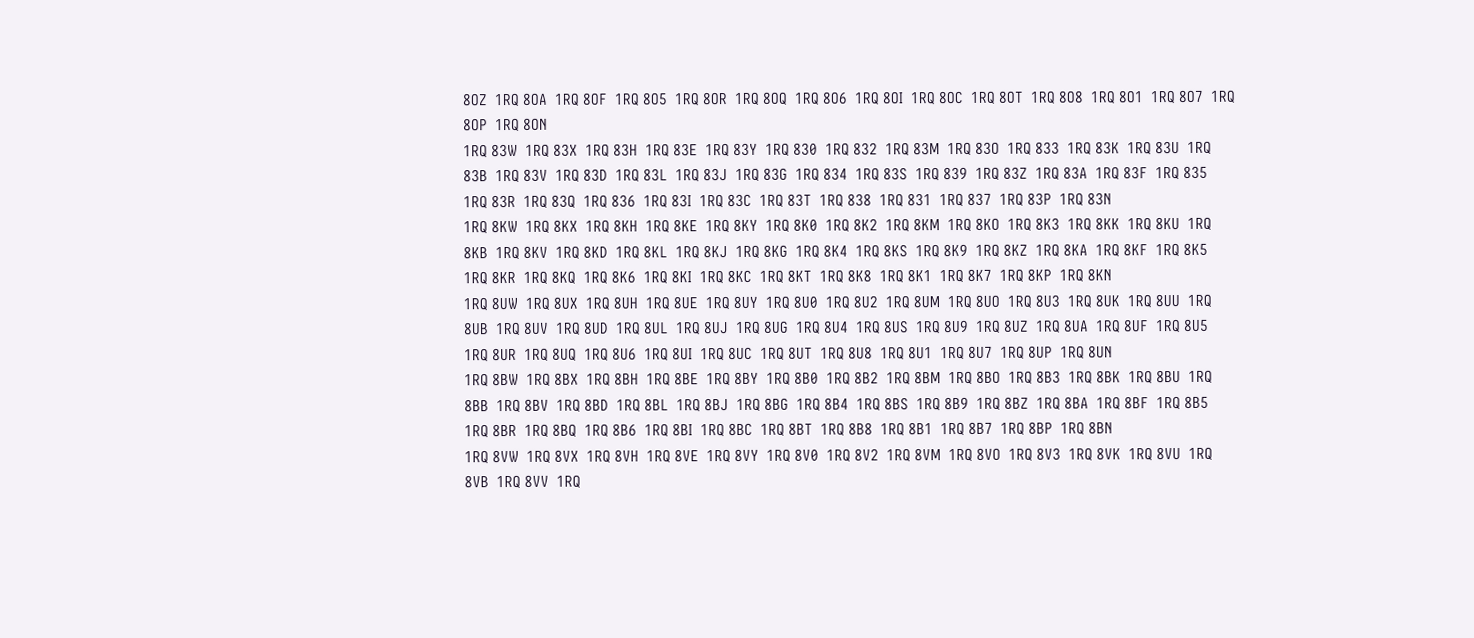8OZ  1RQ 8OA  1RQ 8OF  1RQ 8O5  1RQ 8OR  1RQ 8OQ  1RQ 8O6  1RQ 8OI  1RQ 8OC  1RQ 8OT  1RQ 8O8  1RQ 8O1  1RQ 8O7  1RQ 8OP  1RQ 8ON
1RQ 83W  1RQ 83X  1RQ 83H  1RQ 83E  1RQ 83Y  1RQ 830  1RQ 832  1RQ 83M  1RQ 83O  1RQ 833  1RQ 83K  1RQ 83U  1RQ 83B  1RQ 83V  1RQ 83D  1RQ 83L  1RQ 83J  1RQ 83G  1RQ 834  1RQ 83S  1RQ 839  1RQ 83Z  1RQ 83A  1RQ 83F  1RQ 835  1RQ 83R  1RQ 83Q  1RQ 836  1RQ 83I  1RQ 83C  1RQ 83T  1RQ 838  1RQ 831  1RQ 837  1RQ 83P  1RQ 83N
1RQ 8KW  1RQ 8KX  1RQ 8KH  1RQ 8KE  1RQ 8KY  1RQ 8K0  1RQ 8K2  1RQ 8KM  1RQ 8KO  1RQ 8K3  1RQ 8KK  1RQ 8KU  1RQ 8KB  1RQ 8KV  1RQ 8KD  1RQ 8KL  1RQ 8KJ  1RQ 8KG  1RQ 8K4  1RQ 8KS  1RQ 8K9  1RQ 8KZ  1RQ 8KA  1RQ 8KF  1RQ 8K5  1RQ 8KR  1RQ 8KQ  1RQ 8K6  1RQ 8KI  1RQ 8KC  1RQ 8KT  1RQ 8K8  1RQ 8K1  1RQ 8K7  1RQ 8KP  1RQ 8KN
1RQ 8UW  1RQ 8UX  1RQ 8UH  1RQ 8UE  1RQ 8UY  1RQ 8U0  1RQ 8U2  1RQ 8UM  1RQ 8UO  1RQ 8U3  1RQ 8UK  1RQ 8UU  1RQ 8UB  1RQ 8UV  1RQ 8UD  1RQ 8UL  1RQ 8UJ  1RQ 8UG  1RQ 8U4  1RQ 8US  1RQ 8U9  1RQ 8UZ  1RQ 8UA  1RQ 8UF  1RQ 8U5  1RQ 8UR  1RQ 8UQ  1RQ 8U6  1RQ 8UI  1RQ 8UC  1RQ 8UT  1RQ 8U8  1RQ 8U1  1RQ 8U7  1RQ 8UP  1RQ 8UN
1RQ 8BW  1RQ 8BX  1RQ 8BH  1RQ 8BE  1RQ 8BY  1RQ 8B0  1RQ 8B2  1RQ 8BM  1RQ 8BO  1RQ 8B3  1RQ 8BK  1RQ 8BU  1RQ 8BB  1RQ 8BV  1RQ 8BD  1RQ 8BL  1RQ 8BJ  1RQ 8BG  1RQ 8B4  1RQ 8BS  1RQ 8B9  1RQ 8BZ  1RQ 8BA  1RQ 8BF  1RQ 8B5  1RQ 8BR  1RQ 8BQ  1RQ 8B6  1RQ 8BI  1RQ 8BC  1RQ 8BT  1RQ 8B8  1RQ 8B1  1RQ 8B7  1RQ 8BP  1RQ 8BN
1RQ 8VW  1RQ 8VX  1RQ 8VH  1RQ 8VE  1RQ 8VY  1RQ 8V0  1RQ 8V2  1RQ 8VM  1RQ 8VO  1RQ 8V3  1RQ 8VK  1RQ 8VU  1RQ 8VB  1RQ 8VV  1RQ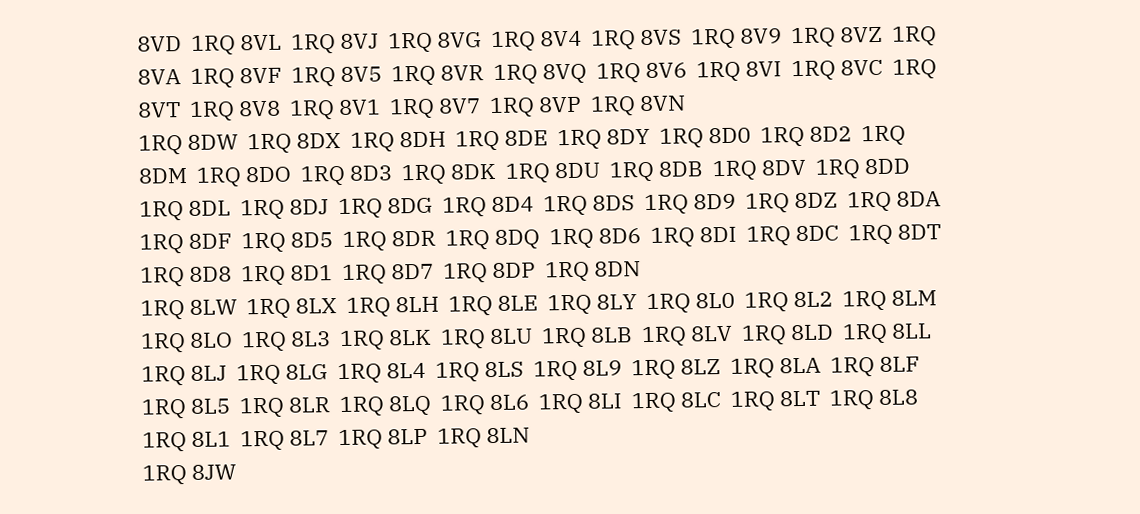8VD  1RQ 8VL  1RQ 8VJ  1RQ 8VG  1RQ 8V4  1RQ 8VS  1RQ 8V9  1RQ 8VZ  1RQ 8VA  1RQ 8VF  1RQ 8V5  1RQ 8VR  1RQ 8VQ  1RQ 8V6  1RQ 8VI  1RQ 8VC  1RQ 8VT  1RQ 8V8  1RQ 8V1  1RQ 8V7  1RQ 8VP  1RQ 8VN
1RQ 8DW  1RQ 8DX  1RQ 8DH  1RQ 8DE  1RQ 8DY  1RQ 8D0  1RQ 8D2  1RQ 8DM  1RQ 8DO  1RQ 8D3  1RQ 8DK  1RQ 8DU  1RQ 8DB  1RQ 8DV  1RQ 8DD  1RQ 8DL  1RQ 8DJ  1RQ 8DG  1RQ 8D4  1RQ 8DS  1RQ 8D9  1RQ 8DZ  1RQ 8DA  1RQ 8DF  1RQ 8D5  1RQ 8DR  1RQ 8DQ  1RQ 8D6  1RQ 8DI  1RQ 8DC  1RQ 8DT  1RQ 8D8  1RQ 8D1  1RQ 8D7  1RQ 8DP  1RQ 8DN
1RQ 8LW  1RQ 8LX  1RQ 8LH  1RQ 8LE  1RQ 8LY  1RQ 8L0  1RQ 8L2  1RQ 8LM  1RQ 8LO  1RQ 8L3  1RQ 8LK  1RQ 8LU  1RQ 8LB  1RQ 8LV  1RQ 8LD  1RQ 8LL  1RQ 8LJ  1RQ 8LG  1RQ 8L4  1RQ 8LS  1RQ 8L9  1RQ 8LZ  1RQ 8LA  1RQ 8LF  1RQ 8L5  1RQ 8LR  1RQ 8LQ  1RQ 8L6  1RQ 8LI  1RQ 8LC  1RQ 8LT  1RQ 8L8  1RQ 8L1  1RQ 8L7  1RQ 8LP  1RQ 8LN
1RQ 8JW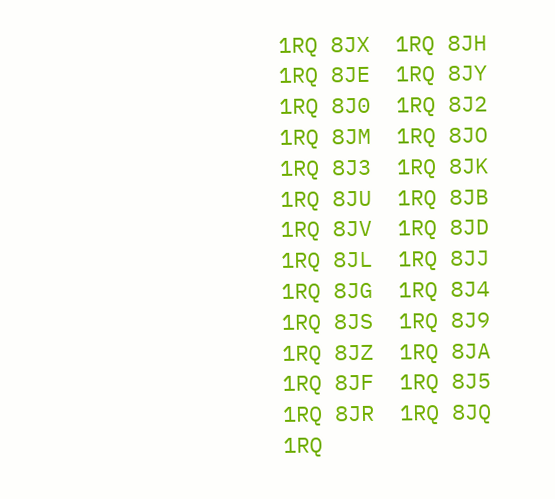1RQ 8JX  1RQ 8JH  1RQ 8JE  1RQ 8JY  1RQ 8J0  1RQ 8J2  1RQ 8JM  1RQ 8JO  1RQ 8J3  1RQ 8JK  1RQ 8JU  1RQ 8JB  1RQ 8JV  1RQ 8JD  1RQ 8JL  1RQ 8JJ  1RQ 8JG  1RQ 8J4  1RQ 8JS  1RQ 8J9  1RQ 8JZ  1RQ 8JA  1RQ 8JF  1RQ 8J5  1RQ 8JR  1RQ 8JQ  1RQ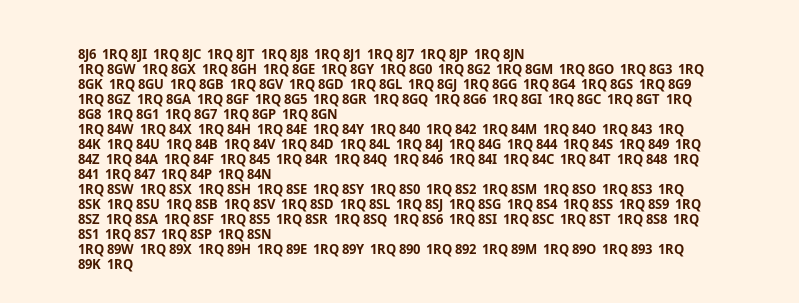8J6  1RQ 8JI  1RQ 8JC  1RQ 8JT  1RQ 8J8  1RQ 8J1  1RQ 8J7  1RQ 8JP  1RQ 8JN
1RQ 8GW  1RQ 8GX  1RQ 8GH  1RQ 8GE  1RQ 8GY  1RQ 8G0  1RQ 8G2  1RQ 8GM  1RQ 8GO  1RQ 8G3  1RQ 8GK  1RQ 8GU  1RQ 8GB  1RQ 8GV  1RQ 8GD  1RQ 8GL  1RQ 8GJ  1RQ 8GG  1RQ 8G4  1RQ 8GS  1RQ 8G9  1RQ 8GZ  1RQ 8GA  1RQ 8GF  1RQ 8G5  1RQ 8GR  1RQ 8GQ  1RQ 8G6  1RQ 8GI  1RQ 8GC  1RQ 8GT  1RQ 8G8  1RQ 8G1  1RQ 8G7  1RQ 8GP  1RQ 8GN
1RQ 84W  1RQ 84X  1RQ 84H  1RQ 84E  1RQ 84Y  1RQ 840  1RQ 842  1RQ 84M  1RQ 84O  1RQ 843  1RQ 84K  1RQ 84U  1RQ 84B  1RQ 84V  1RQ 84D  1RQ 84L  1RQ 84J  1RQ 84G  1RQ 844  1RQ 84S  1RQ 849  1RQ 84Z  1RQ 84A  1RQ 84F  1RQ 845  1RQ 84R  1RQ 84Q  1RQ 846  1RQ 84I  1RQ 84C  1RQ 84T  1RQ 848  1RQ 841  1RQ 847  1RQ 84P  1RQ 84N
1RQ 8SW  1RQ 8SX  1RQ 8SH  1RQ 8SE  1RQ 8SY  1RQ 8S0  1RQ 8S2  1RQ 8SM  1RQ 8SO  1RQ 8S3  1RQ 8SK  1RQ 8SU  1RQ 8SB  1RQ 8SV  1RQ 8SD  1RQ 8SL  1RQ 8SJ  1RQ 8SG  1RQ 8S4  1RQ 8SS  1RQ 8S9  1RQ 8SZ  1RQ 8SA  1RQ 8SF  1RQ 8S5  1RQ 8SR  1RQ 8SQ  1RQ 8S6  1RQ 8SI  1RQ 8SC  1RQ 8ST  1RQ 8S8  1RQ 8S1  1RQ 8S7  1RQ 8SP  1RQ 8SN
1RQ 89W  1RQ 89X  1RQ 89H  1RQ 89E  1RQ 89Y  1RQ 890  1RQ 892  1RQ 89M  1RQ 89O  1RQ 893  1RQ 89K  1RQ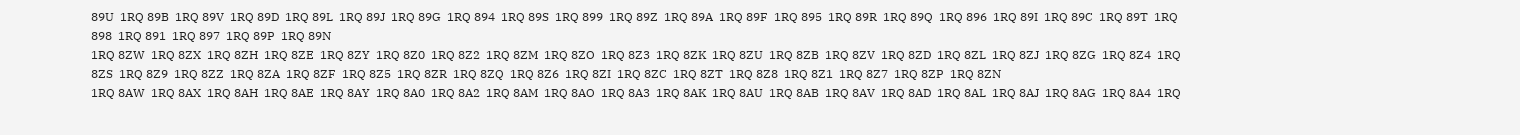89U  1RQ 89B  1RQ 89V  1RQ 89D  1RQ 89L  1RQ 89J  1RQ 89G  1RQ 894  1RQ 89S  1RQ 899  1RQ 89Z  1RQ 89A  1RQ 89F  1RQ 895  1RQ 89R  1RQ 89Q  1RQ 896  1RQ 89I  1RQ 89C  1RQ 89T  1RQ 898  1RQ 891  1RQ 897  1RQ 89P  1RQ 89N
1RQ 8ZW  1RQ 8ZX  1RQ 8ZH  1RQ 8ZE  1RQ 8ZY  1RQ 8Z0  1RQ 8Z2  1RQ 8ZM  1RQ 8ZO  1RQ 8Z3  1RQ 8ZK  1RQ 8ZU  1RQ 8ZB  1RQ 8ZV  1RQ 8ZD  1RQ 8ZL  1RQ 8ZJ  1RQ 8ZG  1RQ 8Z4  1RQ 8ZS  1RQ 8Z9  1RQ 8ZZ  1RQ 8ZA  1RQ 8ZF  1RQ 8Z5  1RQ 8ZR  1RQ 8ZQ  1RQ 8Z6  1RQ 8ZI  1RQ 8ZC  1RQ 8ZT  1RQ 8Z8  1RQ 8Z1  1RQ 8Z7  1RQ 8ZP  1RQ 8ZN
1RQ 8AW  1RQ 8AX  1RQ 8AH  1RQ 8AE  1RQ 8AY  1RQ 8A0  1RQ 8A2  1RQ 8AM  1RQ 8AO  1RQ 8A3  1RQ 8AK  1RQ 8AU  1RQ 8AB  1RQ 8AV  1RQ 8AD  1RQ 8AL  1RQ 8AJ  1RQ 8AG  1RQ 8A4  1RQ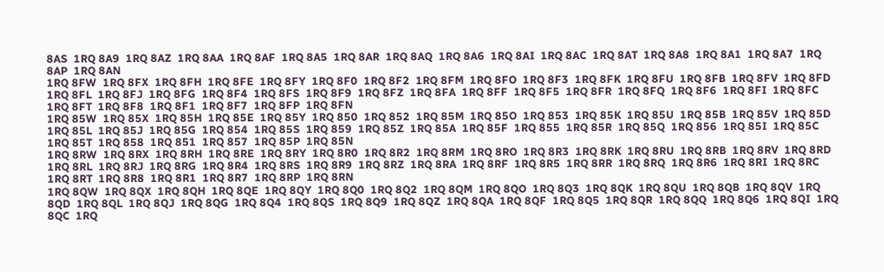8AS  1RQ 8A9  1RQ 8AZ  1RQ 8AA  1RQ 8AF  1RQ 8A5  1RQ 8AR  1RQ 8AQ  1RQ 8A6  1RQ 8AI  1RQ 8AC  1RQ 8AT  1RQ 8A8  1RQ 8A1  1RQ 8A7  1RQ 8AP  1RQ 8AN
1RQ 8FW  1RQ 8FX  1RQ 8FH  1RQ 8FE  1RQ 8FY  1RQ 8F0  1RQ 8F2  1RQ 8FM  1RQ 8FO  1RQ 8F3  1RQ 8FK  1RQ 8FU  1RQ 8FB  1RQ 8FV  1RQ 8FD  1RQ 8FL  1RQ 8FJ  1RQ 8FG  1RQ 8F4  1RQ 8FS  1RQ 8F9  1RQ 8FZ  1RQ 8FA  1RQ 8FF  1RQ 8F5  1RQ 8FR  1RQ 8FQ  1RQ 8F6  1RQ 8FI  1RQ 8FC  1RQ 8FT  1RQ 8F8  1RQ 8F1  1RQ 8F7  1RQ 8FP  1RQ 8FN
1RQ 85W  1RQ 85X  1RQ 85H  1RQ 85E  1RQ 85Y  1RQ 850  1RQ 852  1RQ 85M  1RQ 85O  1RQ 853  1RQ 85K  1RQ 85U  1RQ 85B  1RQ 85V  1RQ 85D  1RQ 85L  1RQ 85J  1RQ 85G  1RQ 854  1RQ 85S  1RQ 859  1RQ 85Z  1RQ 85A  1RQ 85F  1RQ 855  1RQ 85R  1RQ 85Q  1RQ 856  1RQ 85I  1RQ 85C  1RQ 85T  1RQ 858  1RQ 851  1RQ 857  1RQ 85P  1RQ 85N
1RQ 8RW  1RQ 8RX  1RQ 8RH  1RQ 8RE  1RQ 8RY  1RQ 8R0  1RQ 8R2  1RQ 8RM  1RQ 8RO  1RQ 8R3  1RQ 8RK  1RQ 8RU  1RQ 8RB  1RQ 8RV  1RQ 8RD  1RQ 8RL  1RQ 8RJ  1RQ 8RG  1RQ 8R4  1RQ 8RS  1RQ 8R9  1RQ 8RZ  1RQ 8RA  1RQ 8RF  1RQ 8R5  1RQ 8RR  1RQ 8RQ  1RQ 8R6  1RQ 8RI  1RQ 8RC  1RQ 8RT  1RQ 8R8  1RQ 8R1  1RQ 8R7  1RQ 8RP  1RQ 8RN
1RQ 8QW  1RQ 8QX  1RQ 8QH  1RQ 8QE  1RQ 8QY  1RQ 8Q0  1RQ 8Q2  1RQ 8QM  1RQ 8QO  1RQ 8Q3  1RQ 8QK  1RQ 8QU  1RQ 8QB  1RQ 8QV  1RQ 8QD  1RQ 8QL  1RQ 8QJ  1RQ 8QG  1RQ 8Q4  1RQ 8QS  1RQ 8Q9  1RQ 8QZ  1RQ 8QA  1RQ 8QF  1RQ 8Q5  1RQ 8QR  1RQ 8QQ  1RQ 8Q6  1RQ 8QI  1RQ 8QC  1RQ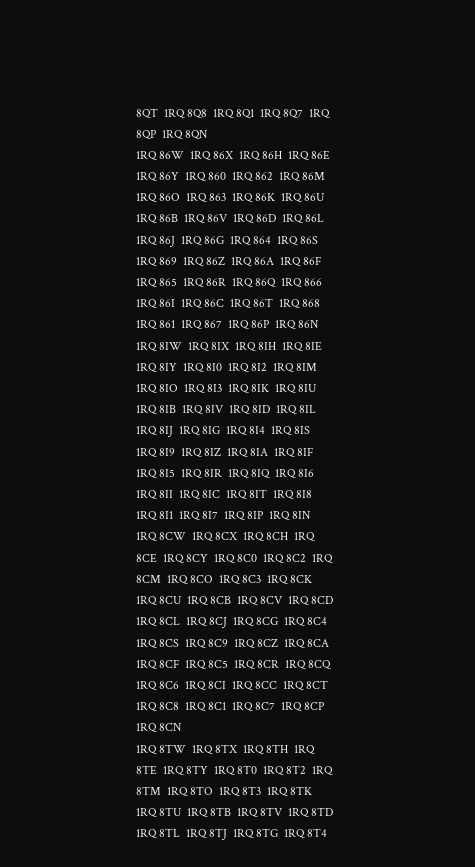8QT  1RQ 8Q8  1RQ 8Q1  1RQ 8Q7  1RQ 8QP  1RQ 8QN
1RQ 86W  1RQ 86X  1RQ 86H  1RQ 86E  1RQ 86Y  1RQ 860  1RQ 862  1RQ 86M  1RQ 86O  1RQ 863  1RQ 86K  1RQ 86U  1RQ 86B  1RQ 86V  1RQ 86D  1RQ 86L  1RQ 86J  1RQ 86G  1RQ 864  1RQ 86S  1RQ 869  1RQ 86Z  1RQ 86A  1RQ 86F  1RQ 865  1RQ 86R  1RQ 86Q  1RQ 866  1RQ 86I  1RQ 86C  1RQ 86T  1RQ 868  1RQ 861  1RQ 867  1RQ 86P  1RQ 86N
1RQ 8IW  1RQ 8IX  1RQ 8IH  1RQ 8IE  1RQ 8IY  1RQ 8I0  1RQ 8I2  1RQ 8IM  1RQ 8IO  1RQ 8I3  1RQ 8IK  1RQ 8IU  1RQ 8IB  1RQ 8IV  1RQ 8ID  1RQ 8IL  1RQ 8IJ  1RQ 8IG  1RQ 8I4  1RQ 8IS  1RQ 8I9  1RQ 8IZ  1RQ 8IA  1RQ 8IF  1RQ 8I5  1RQ 8IR  1RQ 8IQ  1RQ 8I6  1RQ 8II  1RQ 8IC  1RQ 8IT  1RQ 8I8  1RQ 8I1  1RQ 8I7  1RQ 8IP  1RQ 8IN
1RQ 8CW  1RQ 8CX  1RQ 8CH  1RQ 8CE  1RQ 8CY  1RQ 8C0  1RQ 8C2  1RQ 8CM  1RQ 8CO  1RQ 8C3  1RQ 8CK  1RQ 8CU  1RQ 8CB  1RQ 8CV  1RQ 8CD  1RQ 8CL  1RQ 8CJ  1RQ 8CG  1RQ 8C4  1RQ 8CS  1RQ 8C9  1RQ 8CZ  1RQ 8CA  1RQ 8CF  1RQ 8C5  1RQ 8CR  1RQ 8CQ  1RQ 8C6  1RQ 8CI  1RQ 8CC  1RQ 8CT  1RQ 8C8  1RQ 8C1  1RQ 8C7  1RQ 8CP  1RQ 8CN
1RQ 8TW  1RQ 8TX  1RQ 8TH  1RQ 8TE  1RQ 8TY  1RQ 8T0  1RQ 8T2  1RQ 8TM  1RQ 8TO  1RQ 8T3  1RQ 8TK  1RQ 8TU  1RQ 8TB  1RQ 8TV  1RQ 8TD  1RQ 8TL  1RQ 8TJ  1RQ 8TG  1RQ 8T4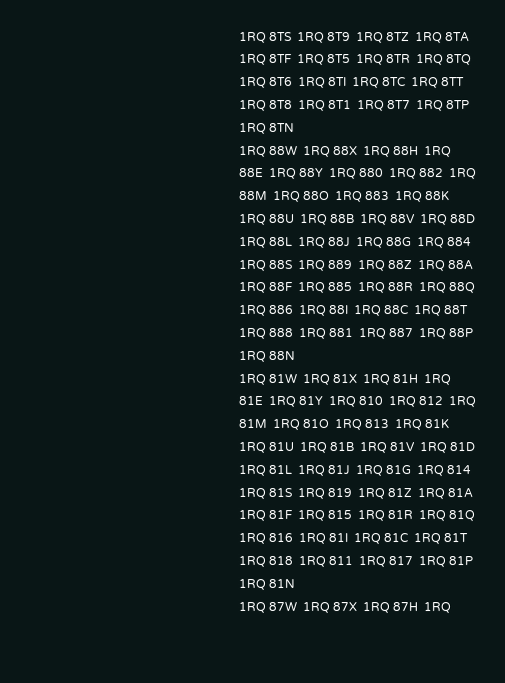1RQ 8TS  1RQ 8T9  1RQ 8TZ  1RQ 8TA  1RQ 8TF  1RQ 8T5  1RQ 8TR  1RQ 8TQ  1RQ 8T6  1RQ 8TI  1RQ 8TC  1RQ 8TT  1RQ 8T8  1RQ 8T1  1RQ 8T7  1RQ 8TP  1RQ 8TN
1RQ 88W  1RQ 88X  1RQ 88H  1RQ 88E  1RQ 88Y  1RQ 880  1RQ 882  1RQ 88M  1RQ 88O  1RQ 883  1RQ 88K  1RQ 88U  1RQ 88B  1RQ 88V  1RQ 88D  1RQ 88L  1RQ 88J  1RQ 88G  1RQ 884  1RQ 88S  1RQ 889  1RQ 88Z  1RQ 88A  1RQ 88F  1RQ 885  1RQ 88R  1RQ 88Q  1RQ 886  1RQ 88I  1RQ 88C  1RQ 88T  1RQ 888  1RQ 881  1RQ 887  1RQ 88P  1RQ 88N
1RQ 81W  1RQ 81X  1RQ 81H  1RQ 81E  1RQ 81Y  1RQ 810  1RQ 812  1RQ 81M  1RQ 81O  1RQ 813  1RQ 81K  1RQ 81U  1RQ 81B  1RQ 81V  1RQ 81D  1RQ 81L  1RQ 81J  1RQ 81G  1RQ 814  1RQ 81S  1RQ 819  1RQ 81Z  1RQ 81A  1RQ 81F  1RQ 815  1RQ 81R  1RQ 81Q  1RQ 816  1RQ 81I  1RQ 81C  1RQ 81T  1RQ 818  1RQ 811  1RQ 817  1RQ 81P  1RQ 81N
1RQ 87W  1RQ 87X  1RQ 87H  1RQ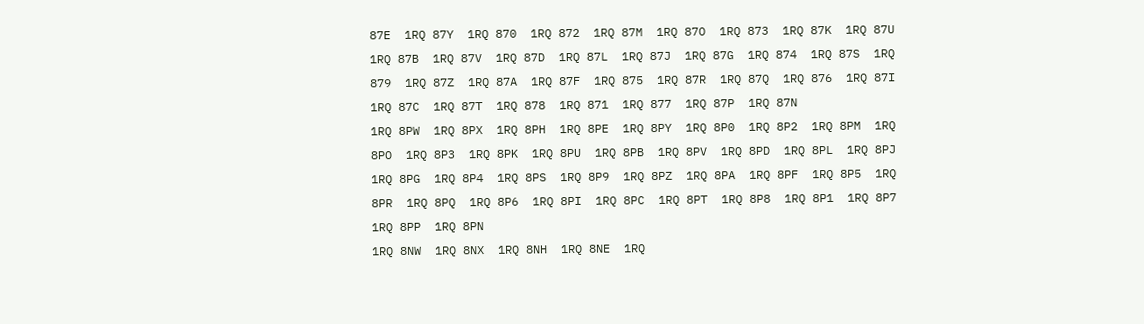87E  1RQ 87Y  1RQ 870  1RQ 872  1RQ 87M  1RQ 87O  1RQ 873  1RQ 87K  1RQ 87U  1RQ 87B  1RQ 87V  1RQ 87D  1RQ 87L  1RQ 87J  1RQ 87G  1RQ 874  1RQ 87S  1RQ 879  1RQ 87Z  1RQ 87A  1RQ 87F  1RQ 875  1RQ 87R  1RQ 87Q  1RQ 876  1RQ 87I  1RQ 87C  1RQ 87T  1RQ 878  1RQ 871  1RQ 877  1RQ 87P  1RQ 87N
1RQ 8PW  1RQ 8PX  1RQ 8PH  1RQ 8PE  1RQ 8PY  1RQ 8P0  1RQ 8P2  1RQ 8PM  1RQ 8PO  1RQ 8P3  1RQ 8PK  1RQ 8PU  1RQ 8PB  1RQ 8PV  1RQ 8PD  1RQ 8PL  1RQ 8PJ  1RQ 8PG  1RQ 8P4  1RQ 8PS  1RQ 8P9  1RQ 8PZ  1RQ 8PA  1RQ 8PF  1RQ 8P5  1RQ 8PR  1RQ 8PQ  1RQ 8P6  1RQ 8PI  1RQ 8PC  1RQ 8PT  1RQ 8P8  1RQ 8P1  1RQ 8P7  1RQ 8PP  1RQ 8PN
1RQ 8NW  1RQ 8NX  1RQ 8NH  1RQ 8NE  1RQ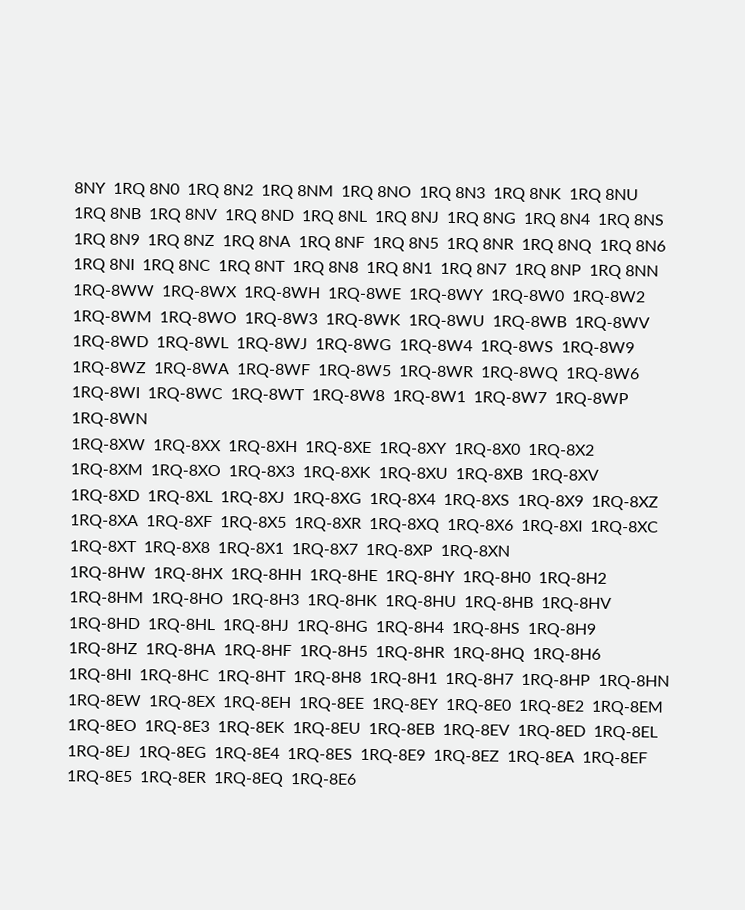8NY  1RQ 8N0  1RQ 8N2  1RQ 8NM  1RQ 8NO  1RQ 8N3  1RQ 8NK  1RQ 8NU  1RQ 8NB  1RQ 8NV  1RQ 8ND  1RQ 8NL  1RQ 8NJ  1RQ 8NG  1RQ 8N4  1RQ 8NS  1RQ 8N9  1RQ 8NZ  1RQ 8NA  1RQ 8NF  1RQ 8N5  1RQ 8NR  1RQ 8NQ  1RQ 8N6  1RQ 8NI  1RQ 8NC  1RQ 8NT  1RQ 8N8  1RQ 8N1  1RQ 8N7  1RQ 8NP  1RQ 8NN
1RQ-8WW  1RQ-8WX  1RQ-8WH  1RQ-8WE  1RQ-8WY  1RQ-8W0  1RQ-8W2  1RQ-8WM  1RQ-8WO  1RQ-8W3  1RQ-8WK  1RQ-8WU  1RQ-8WB  1RQ-8WV  1RQ-8WD  1RQ-8WL  1RQ-8WJ  1RQ-8WG  1RQ-8W4  1RQ-8WS  1RQ-8W9  1RQ-8WZ  1RQ-8WA  1RQ-8WF  1RQ-8W5  1RQ-8WR  1RQ-8WQ  1RQ-8W6  1RQ-8WI  1RQ-8WC  1RQ-8WT  1RQ-8W8  1RQ-8W1  1RQ-8W7  1RQ-8WP  1RQ-8WN
1RQ-8XW  1RQ-8XX  1RQ-8XH  1RQ-8XE  1RQ-8XY  1RQ-8X0  1RQ-8X2  1RQ-8XM  1RQ-8XO  1RQ-8X3  1RQ-8XK  1RQ-8XU  1RQ-8XB  1RQ-8XV  1RQ-8XD  1RQ-8XL  1RQ-8XJ  1RQ-8XG  1RQ-8X4  1RQ-8XS  1RQ-8X9  1RQ-8XZ  1RQ-8XA  1RQ-8XF  1RQ-8X5  1RQ-8XR  1RQ-8XQ  1RQ-8X6  1RQ-8XI  1RQ-8XC  1RQ-8XT  1RQ-8X8  1RQ-8X1  1RQ-8X7  1RQ-8XP  1RQ-8XN
1RQ-8HW  1RQ-8HX  1RQ-8HH  1RQ-8HE  1RQ-8HY  1RQ-8H0  1RQ-8H2  1RQ-8HM  1RQ-8HO  1RQ-8H3  1RQ-8HK  1RQ-8HU  1RQ-8HB  1RQ-8HV  1RQ-8HD  1RQ-8HL  1RQ-8HJ  1RQ-8HG  1RQ-8H4  1RQ-8HS  1RQ-8H9  1RQ-8HZ  1RQ-8HA  1RQ-8HF  1RQ-8H5  1RQ-8HR  1RQ-8HQ  1RQ-8H6  1RQ-8HI  1RQ-8HC  1RQ-8HT  1RQ-8H8  1RQ-8H1  1RQ-8H7  1RQ-8HP  1RQ-8HN
1RQ-8EW  1RQ-8EX  1RQ-8EH  1RQ-8EE  1RQ-8EY  1RQ-8E0  1RQ-8E2  1RQ-8EM  1RQ-8EO  1RQ-8E3  1RQ-8EK  1RQ-8EU  1RQ-8EB  1RQ-8EV  1RQ-8ED  1RQ-8EL  1RQ-8EJ  1RQ-8EG  1RQ-8E4  1RQ-8ES  1RQ-8E9  1RQ-8EZ  1RQ-8EA  1RQ-8EF  1RQ-8E5  1RQ-8ER  1RQ-8EQ  1RQ-8E6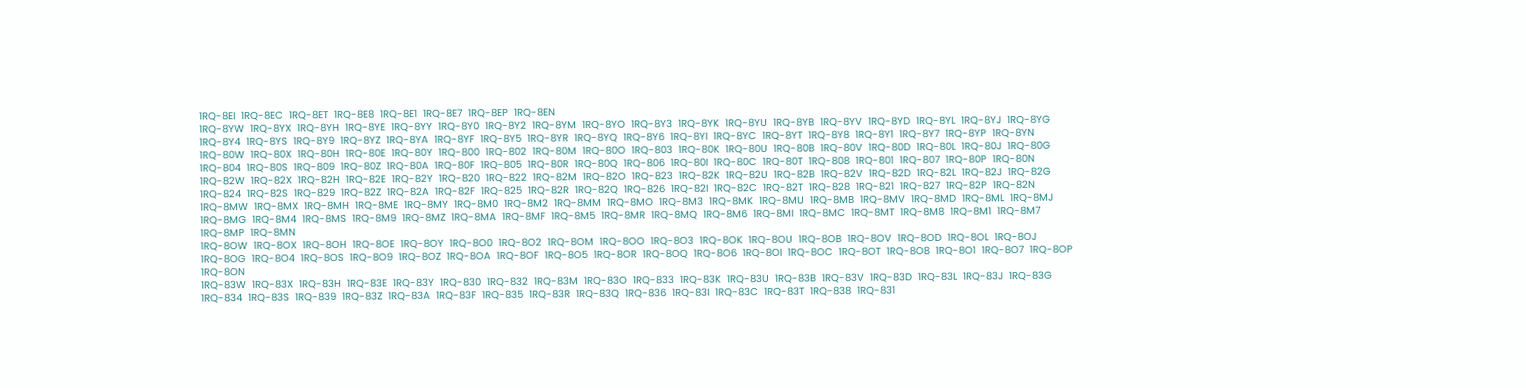1RQ-8EI  1RQ-8EC  1RQ-8ET  1RQ-8E8  1RQ-8E1  1RQ-8E7  1RQ-8EP  1RQ-8EN
1RQ-8YW  1RQ-8YX  1RQ-8YH  1RQ-8YE  1RQ-8YY  1RQ-8Y0  1RQ-8Y2  1RQ-8YM  1RQ-8YO  1RQ-8Y3  1RQ-8YK  1RQ-8YU  1RQ-8YB  1RQ-8YV  1RQ-8YD  1RQ-8YL  1RQ-8YJ  1RQ-8YG  1RQ-8Y4  1RQ-8YS  1RQ-8Y9  1RQ-8YZ  1RQ-8YA  1RQ-8YF  1RQ-8Y5  1RQ-8YR  1RQ-8YQ  1RQ-8Y6  1RQ-8YI  1RQ-8YC  1RQ-8YT  1RQ-8Y8  1RQ-8Y1  1RQ-8Y7  1RQ-8YP  1RQ-8YN
1RQ-80W  1RQ-80X  1RQ-80H  1RQ-80E  1RQ-80Y  1RQ-800  1RQ-802  1RQ-80M  1RQ-80O  1RQ-803  1RQ-80K  1RQ-80U  1RQ-80B  1RQ-80V  1RQ-80D  1RQ-80L  1RQ-80J  1RQ-80G  1RQ-804  1RQ-80S  1RQ-809  1RQ-80Z  1RQ-80A  1RQ-80F  1RQ-805  1RQ-80R  1RQ-80Q  1RQ-806  1RQ-80I  1RQ-80C  1RQ-80T  1RQ-808  1RQ-801  1RQ-807  1RQ-80P  1RQ-80N
1RQ-82W  1RQ-82X  1RQ-82H  1RQ-82E  1RQ-82Y  1RQ-820  1RQ-822  1RQ-82M  1RQ-82O  1RQ-823  1RQ-82K  1RQ-82U  1RQ-82B  1RQ-82V  1RQ-82D  1RQ-82L  1RQ-82J  1RQ-82G  1RQ-824  1RQ-82S  1RQ-829  1RQ-82Z  1RQ-82A  1RQ-82F  1RQ-825  1RQ-82R  1RQ-82Q  1RQ-826  1RQ-82I  1RQ-82C  1RQ-82T  1RQ-828  1RQ-821  1RQ-827  1RQ-82P  1RQ-82N
1RQ-8MW  1RQ-8MX  1RQ-8MH  1RQ-8ME  1RQ-8MY  1RQ-8M0  1RQ-8M2  1RQ-8MM  1RQ-8MO  1RQ-8M3  1RQ-8MK  1RQ-8MU  1RQ-8MB  1RQ-8MV  1RQ-8MD  1RQ-8ML  1RQ-8MJ  1RQ-8MG  1RQ-8M4  1RQ-8MS  1RQ-8M9  1RQ-8MZ  1RQ-8MA  1RQ-8MF  1RQ-8M5  1RQ-8MR  1RQ-8MQ  1RQ-8M6  1RQ-8MI  1RQ-8MC  1RQ-8MT  1RQ-8M8  1RQ-8M1  1RQ-8M7  1RQ-8MP  1RQ-8MN
1RQ-8OW  1RQ-8OX  1RQ-8OH  1RQ-8OE  1RQ-8OY  1RQ-8O0  1RQ-8O2  1RQ-8OM  1RQ-8OO  1RQ-8O3  1RQ-8OK  1RQ-8OU  1RQ-8OB  1RQ-8OV  1RQ-8OD  1RQ-8OL  1RQ-8OJ  1RQ-8OG  1RQ-8O4  1RQ-8OS  1RQ-8O9  1RQ-8OZ  1RQ-8OA  1RQ-8OF  1RQ-8O5  1RQ-8OR  1RQ-8OQ  1RQ-8O6  1RQ-8OI  1RQ-8OC  1RQ-8OT  1RQ-8O8  1RQ-8O1  1RQ-8O7  1RQ-8OP  1RQ-8ON
1RQ-83W  1RQ-83X  1RQ-83H  1RQ-83E  1RQ-83Y  1RQ-830  1RQ-832  1RQ-83M  1RQ-83O  1RQ-833  1RQ-83K  1RQ-83U  1RQ-83B  1RQ-83V  1RQ-83D  1RQ-83L  1RQ-83J  1RQ-83G  1RQ-834  1RQ-83S  1RQ-839  1RQ-83Z  1RQ-83A  1RQ-83F  1RQ-835  1RQ-83R  1RQ-83Q  1RQ-836  1RQ-83I  1RQ-83C  1RQ-83T  1RQ-838  1RQ-831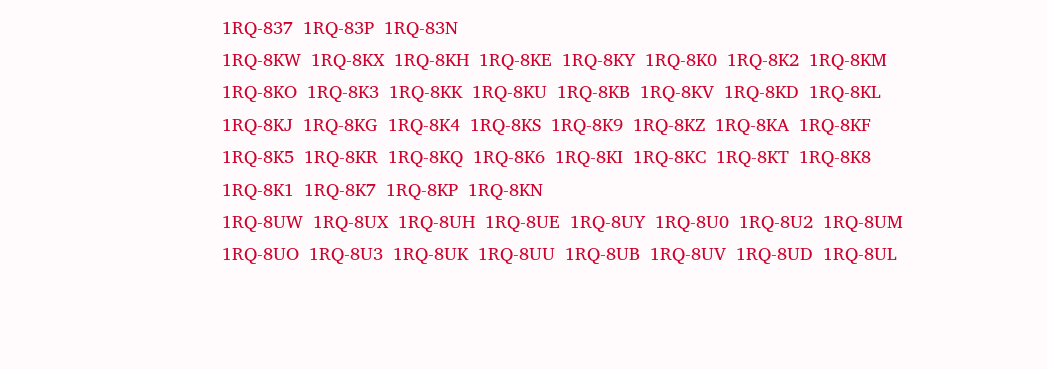1RQ-837  1RQ-83P  1RQ-83N
1RQ-8KW  1RQ-8KX  1RQ-8KH  1RQ-8KE  1RQ-8KY  1RQ-8K0  1RQ-8K2  1RQ-8KM  1RQ-8KO  1RQ-8K3  1RQ-8KK  1RQ-8KU  1RQ-8KB  1RQ-8KV  1RQ-8KD  1RQ-8KL  1RQ-8KJ  1RQ-8KG  1RQ-8K4  1RQ-8KS  1RQ-8K9  1RQ-8KZ  1RQ-8KA  1RQ-8KF  1RQ-8K5  1RQ-8KR  1RQ-8KQ  1RQ-8K6  1RQ-8KI  1RQ-8KC  1RQ-8KT  1RQ-8K8  1RQ-8K1  1RQ-8K7  1RQ-8KP  1RQ-8KN
1RQ-8UW  1RQ-8UX  1RQ-8UH  1RQ-8UE  1RQ-8UY  1RQ-8U0  1RQ-8U2  1RQ-8UM  1RQ-8UO  1RQ-8U3  1RQ-8UK  1RQ-8UU  1RQ-8UB  1RQ-8UV  1RQ-8UD  1RQ-8UL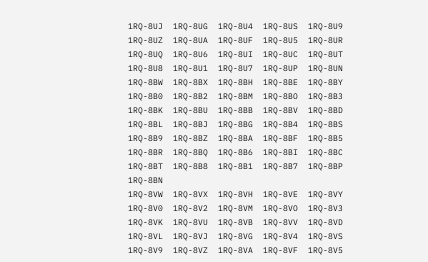1RQ-8UJ  1RQ-8UG  1RQ-8U4  1RQ-8US  1RQ-8U9  1RQ-8UZ  1RQ-8UA  1RQ-8UF  1RQ-8U5  1RQ-8UR  1RQ-8UQ  1RQ-8U6  1RQ-8UI  1RQ-8UC  1RQ-8UT  1RQ-8U8  1RQ-8U1  1RQ-8U7  1RQ-8UP  1RQ-8UN
1RQ-8BW  1RQ-8BX  1RQ-8BH  1RQ-8BE  1RQ-8BY  1RQ-8B0  1RQ-8B2  1RQ-8BM  1RQ-8BO  1RQ-8B3  1RQ-8BK  1RQ-8BU  1RQ-8BB  1RQ-8BV  1RQ-8BD  1RQ-8BL  1RQ-8BJ  1RQ-8BG  1RQ-8B4  1RQ-8BS  1RQ-8B9  1RQ-8BZ  1RQ-8BA  1RQ-8BF  1RQ-8B5  1RQ-8BR  1RQ-8BQ  1RQ-8B6  1RQ-8BI  1RQ-8BC  1RQ-8BT  1RQ-8B8  1RQ-8B1  1RQ-8B7  1RQ-8BP  1RQ-8BN
1RQ-8VW  1RQ-8VX  1RQ-8VH  1RQ-8VE  1RQ-8VY  1RQ-8V0  1RQ-8V2  1RQ-8VM  1RQ-8VO  1RQ-8V3  1RQ-8VK  1RQ-8VU  1RQ-8VB  1RQ-8VV  1RQ-8VD  1RQ-8VL  1RQ-8VJ  1RQ-8VG  1RQ-8V4  1RQ-8VS  1RQ-8V9  1RQ-8VZ  1RQ-8VA  1RQ-8VF  1RQ-8V5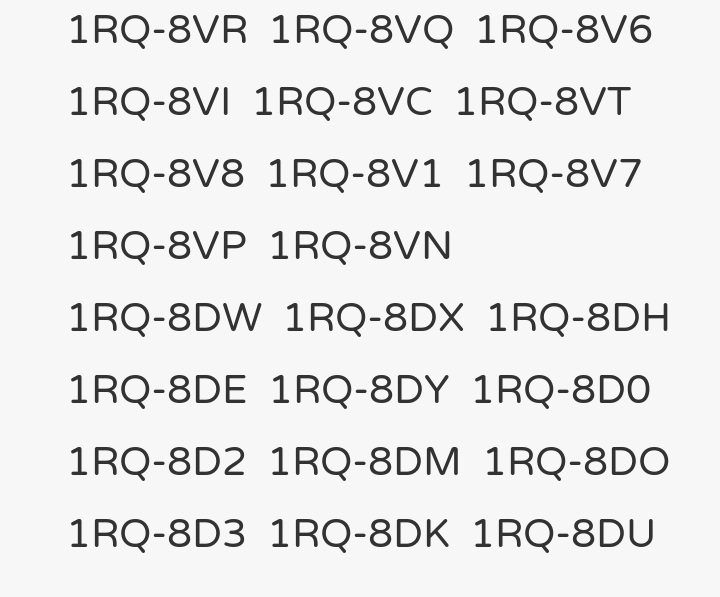1RQ-8VR  1RQ-8VQ  1RQ-8V6  1RQ-8VI  1RQ-8VC  1RQ-8VT  1RQ-8V8  1RQ-8V1  1RQ-8V7  1RQ-8VP  1RQ-8VN
1RQ-8DW  1RQ-8DX  1RQ-8DH  1RQ-8DE  1RQ-8DY  1RQ-8D0  1RQ-8D2  1RQ-8DM  1RQ-8DO  1RQ-8D3  1RQ-8DK  1RQ-8DU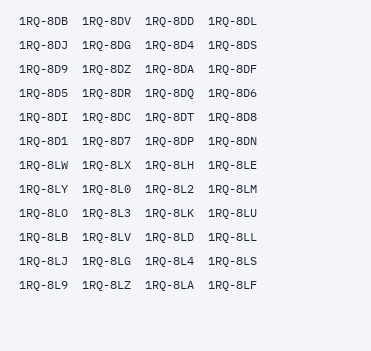1RQ-8DB  1RQ-8DV  1RQ-8DD  1RQ-8DL  1RQ-8DJ  1RQ-8DG  1RQ-8D4  1RQ-8DS  1RQ-8D9  1RQ-8DZ  1RQ-8DA  1RQ-8DF  1RQ-8D5  1RQ-8DR  1RQ-8DQ  1RQ-8D6  1RQ-8DI  1RQ-8DC  1RQ-8DT  1RQ-8D8  1RQ-8D1  1RQ-8D7  1RQ-8DP  1RQ-8DN
1RQ-8LW  1RQ-8LX  1RQ-8LH  1RQ-8LE  1RQ-8LY  1RQ-8L0  1RQ-8L2  1RQ-8LM  1RQ-8LO  1RQ-8L3  1RQ-8LK  1RQ-8LU  1RQ-8LB  1RQ-8LV  1RQ-8LD  1RQ-8LL  1RQ-8LJ  1RQ-8LG  1RQ-8L4  1RQ-8LS  1RQ-8L9  1RQ-8LZ  1RQ-8LA  1RQ-8LF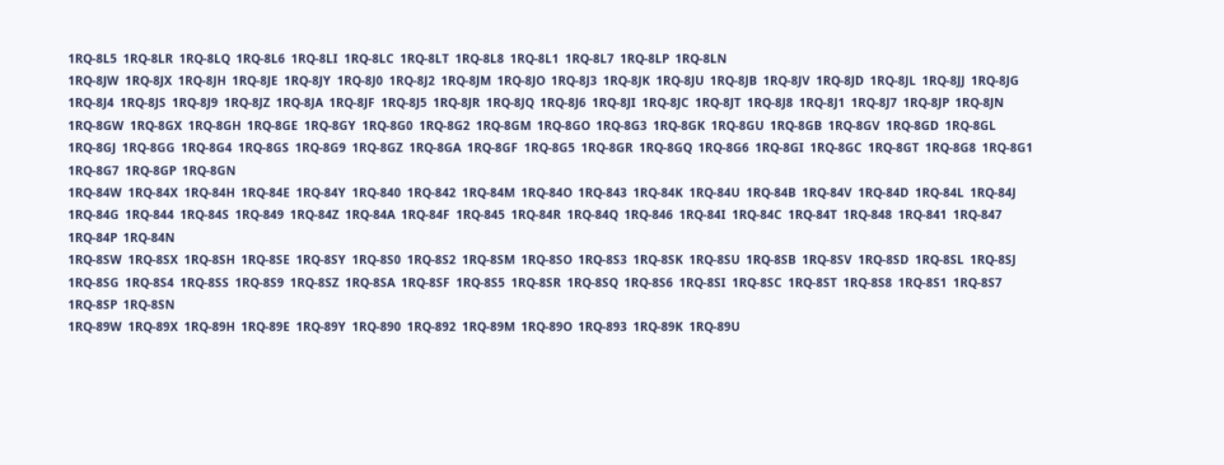1RQ-8L5  1RQ-8LR  1RQ-8LQ  1RQ-8L6  1RQ-8LI  1RQ-8LC  1RQ-8LT  1RQ-8L8  1RQ-8L1  1RQ-8L7  1RQ-8LP  1RQ-8LN
1RQ-8JW  1RQ-8JX  1RQ-8JH  1RQ-8JE  1RQ-8JY  1RQ-8J0  1RQ-8J2  1RQ-8JM  1RQ-8JO  1RQ-8J3  1RQ-8JK  1RQ-8JU  1RQ-8JB  1RQ-8JV  1RQ-8JD  1RQ-8JL  1RQ-8JJ  1RQ-8JG  1RQ-8J4  1RQ-8JS  1RQ-8J9  1RQ-8JZ  1RQ-8JA  1RQ-8JF  1RQ-8J5  1RQ-8JR  1RQ-8JQ  1RQ-8J6  1RQ-8JI  1RQ-8JC  1RQ-8JT  1RQ-8J8  1RQ-8J1  1RQ-8J7  1RQ-8JP  1RQ-8JN
1RQ-8GW  1RQ-8GX  1RQ-8GH  1RQ-8GE  1RQ-8GY  1RQ-8G0  1RQ-8G2  1RQ-8GM  1RQ-8GO  1RQ-8G3  1RQ-8GK  1RQ-8GU  1RQ-8GB  1RQ-8GV  1RQ-8GD  1RQ-8GL  1RQ-8GJ  1RQ-8GG  1RQ-8G4  1RQ-8GS  1RQ-8G9  1RQ-8GZ  1RQ-8GA  1RQ-8GF  1RQ-8G5  1RQ-8GR  1RQ-8GQ  1RQ-8G6  1RQ-8GI  1RQ-8GC  1RQ-8GT  1RQ-8G8  1RQ-8G1  1RQ-8G7  1RQ-8GP  1RQ-8GN
1RQ-84W  1RQ-84X  1RQ-84H  1RQ-84E  1RQ-84Y  1RQ-840  1RQ-842  1RQ-84M  1RQ-84O  1RQ-843  1RQ-84K  1RQ-84U  1RQ-84B  1RQ-84V  1RQ-84D  1RQ-84L  1RQ-84J  1RQ-84G  1RQ-844  1RQ-84S  1RQ-849  1RQ-84Z  1RQ-84A  1RQ-84F  1RQ-845  1RQ-84R  1RQ-84Q  1RQ-846  1RQ-84I  1RQ-84C  1RQ-84T  1RQ-848  1RQ-841  1RQ-847  1RQ-84P  1RQ-84N
1RQ-8SW  1RQ-8SX  1RQ-8SH  1RQ-8SE  1RQ-8SY  1RQ-8S0  1RQ-8S2  1RQ-8SM  1RQ-8SO  1RQ-8S3  1RQ-8SK  1RQ-8SU  1RQ-8SB  1RQ-8SV  1RQ-8SD  1RQ-8SL  1RQ-8SJ  1RQ-8SG  1RQ-8S4  1RQ-8SS  1RQ-8S9  1RQ-8SZ  1RQ-8SA  1RQ-8SF  1RQ-8S5  1RQ-8SR  1RQ-8SQ  1RQ-8S6  1RQ-8SI  1RQ-8SC  1RQ-8ST  1RQ-8S8  1RQ-8S1  1RQ-8S7  1RQ-8SP  1RQ-8SN
1RQ-89W  1RQ-89X  1RQ-89H  1RQ-89E  1RQ-89Y  1RQ-890  1RQ-892  1RQ-89M  1RQ-89O  1RQ-893  1RQ-89K  1RQ-89U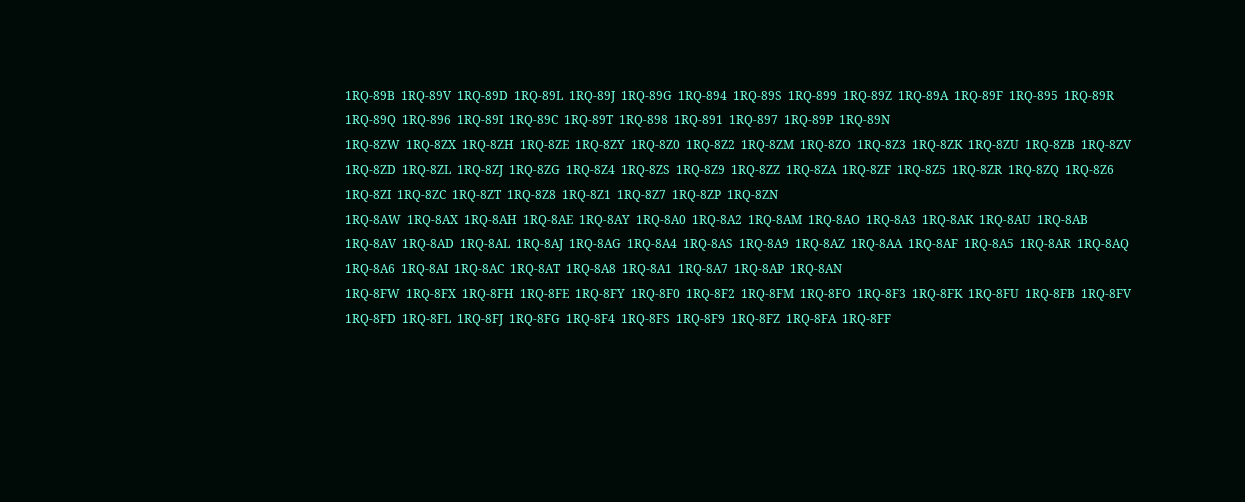1RQ-89B  1RQ-89V  1RQ-89D  1RQ-89L  1RQ-89J  1RQ-89G  1RQ-894  1RQ-89S  1RQ-899  1RQ-89Z  1RQ-89A  1RQ-89F  1RQ-895  1RQ-89R  1RQ-89Q  1RQ-896  1RQ-89I  1RQ-89C  1RQ-89T  1RQ-898  1RQ-891  1RQ-897  1RQ-89P  1RQ-89N
1RQ-8ZW  1RQ-8ZX  1RQ-8ZH  1RQ-8ZE  1RQ-8ZY  1RQ-8Z0  1RQ-8Z2  1RQ-8ZM  1RQ-8ZO  1RQ-8Z3  1RQ-8ZK  1RQ-8ZU  1RQ-8ZB  1RQ-8ZV  1RQ-8ZD  1RQ-8ZL  1RQ-8ZJ  1RQ-8ZG  1RQ-8Z4  1RQ-8ZS  1RQ-8Z9  1RQ-8ZZ  1RQ-8ZA  1RQ-8ZF  1RQ-8Z5  1RQ-8ZR  1RQ-8ZQ  1RQ-8Z6  1RQ-8ZI  1RQ-8ZC  1RQ-8ZT  1RQ-8Z8  1RQ-8Z1  1RQ-8Z7  1RQ-8ZP  1RQ-8ZN
1RQ-8AW  1RQ-8AX  1RQ-8AH  1RQ-8AE  1RQ-8AY  1RQ-8A0  1RQ-8A2  1RQ-8AM  1RQ-8AO  1RQ-8A3  1RQ-8AK  1RQ-8AU  1RQ-8AB  1RQ-8AV  1RQ-8AD  1RQ-8AL  1RQ-8AJ  1RQ-8AG  1RQ-8A4  1RQ-8AS  1RQ-8A9  1RQ-8AZ  1RQ-8AA  1RQ-8AF  1RQ-8A5  1RQ-8AR  1RQ-8AQ  1RQ-8A6  1RQ-8AI  1RQ-8AC  1RQ-8AT  1RQ-8A8  1RQ-8A1  1RQ-8A7  1RQ-8AP  1RQ-8AN
1RQ-8FW  1RQ-8FX  1RQ-8FH  1RQ-8FE  1RQ-8FY  1RQ-8F0  1RQ-8F2  1RQ-8FM  1RQ-8FO  1RQ-8F3  1RQ-8FK  1RQ-8FU  1RQ-8FB  1RQ-8FV  1RQ-8FD  1RQ-8FL  1RQ-8FJ  1RQ-8FG  1RQ-8F4  1RQ-8FS  1RQ-8F9  1RQ-8FZ  1RQ-8FA  1RQ-8FF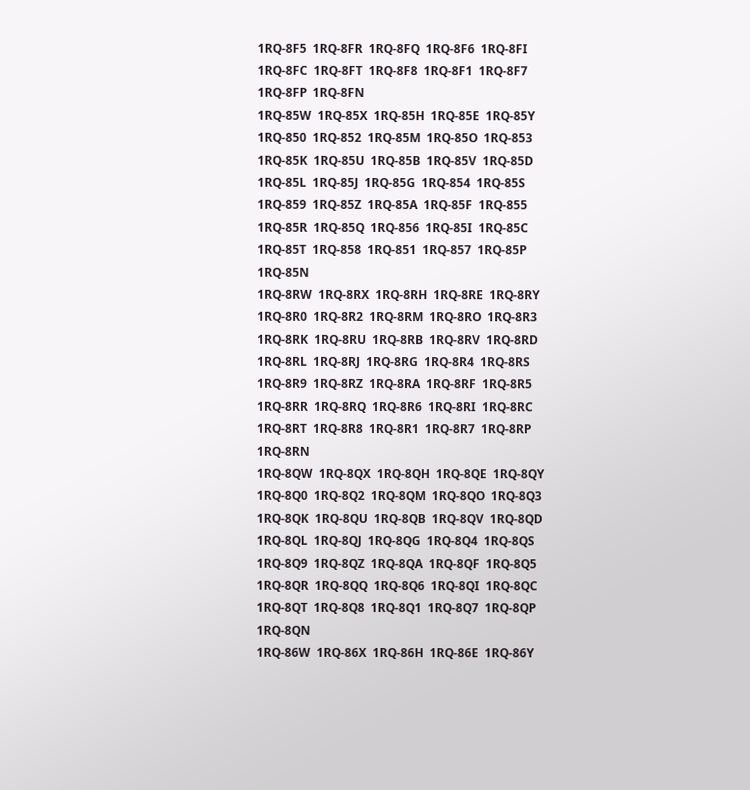1RQ-8F5  1RQ-8FR  1RQ-8FQ  1RQ-8F6  1RQ-8FI  1RQ-8FC  1RQ-8FT  1RQ-8F8  1RQ-8F1  1RQ-8F7  1RQ-8FP  1RQ-8FN
1RQ-85W  1RQ-85X  1RQ-85H  1RQ-85E  1RQ-85Y  1RQ-850  1RQ-852  1RQ-85M  1RQ-85O  1RQ-853  1RQ-85K  1RQ-85U  1RQ-85B  1RQ-85V  1RQ-85D  1RQ-85L  1RQ-85J  1RQ-85G  1RQ-854  1RQ-85S  1RQ-859  1RQ-85Z  1RQ-85A  1RQ-85F  1RQ-855  1RQ-85R  1RQ-85Q  1RQ-856  1RQ-85I  1RQ-85C  1RQ-85T  1RQ-858  1RQ-851  1RQ-857  1RQ-85P  1RQ-85N
1RQ-8RW  1RQ-8RX  1RQ-8RH  1RQ-8RE  1RQ-8RY  1RQ-8R0  1RQ-8R2  1RQ-8RM  1RQ-8RO  1RQ-8R3  1RQ-8RK  1RQ-8RU  1RQ-8RB  1RQ-8RV  1RQ-8RD  1RQ-8RL  1RQ-8RJ  1RQ-8RG  1RQ-8R4  1RQ-8RS  1RQ-8R9  1RQ-8RZ  1RQ-8RA  1RQ-8RF  1RQ-8R5  1RQ-8RR  1RQ-8RQ  1RQ-8R6  1RQ-8RI  1RQ-8RC  1RQ-8RT  1RQ-8R8  1RQ-8R1  1RQ-8R7  1RQ-8RP  1RQ-8RN
1RQ-8QW  1RQ-8QX  1RQ-8QH  1RQ-8QE  1RQ-8QY  1RQ-8Q0  1RQ-8Q2  1RQ-8QM  1RQ-8QO  1RQ-8Q3  1RQ-8QK  1RQ-8QU  1RQ-8QB  1RQ-8QV  1RQ-8QD  1RQ-8QL  1RQ-8QJ  1RQ-8QG  1RQ-8Q4  1RQ-8QS  1RQ-8Q9  1RQ-8QZ  1RQ-8QA  1RQ-8QF  1RQ-8Q5  1RQ-8QR  1RQ-8QQ  1RQ-8Q6  1RQ-8QI  1RQ-8QC  1RQ-8QT  1RQ-8Q8  1RQ-8Q1  1RQ-8Q7  1RQ-8QP  1RQ-8QN
1RQ-86W  1RQ-86X  1RQ-86H  1RQ-86E  1RQ-86Y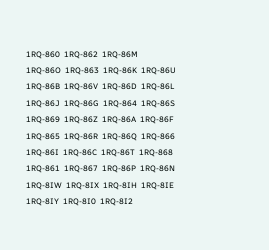1RQ-860  1RQ-862  1RQ-86M  1RQ-86O  1RQ-863  1RQ-86K  1RQ-86U  1RQ-86B  1RQ-86V  1RQ-86D  1RQ-86L  1RQ-86J  1RQ-86G  1RQ-864  1RQ-86S  1RQ-869  1RQ-86Z  1RQ-86A  1RQ-86F  1RQ-865  1RQ-86R  1RQ-86Q  1RQ-866  1RQ-86I  1RQ-86C  1RQ-86T  1RQ-868  1RQ-861  1RQ-867  1RQ-86P  1RQ-86N
1RQ-8IW  1RQ-8IX  1RQ-8IH  1RQ-8IE  1RQ-8IY  1RQ-8I0  1RQ-8I2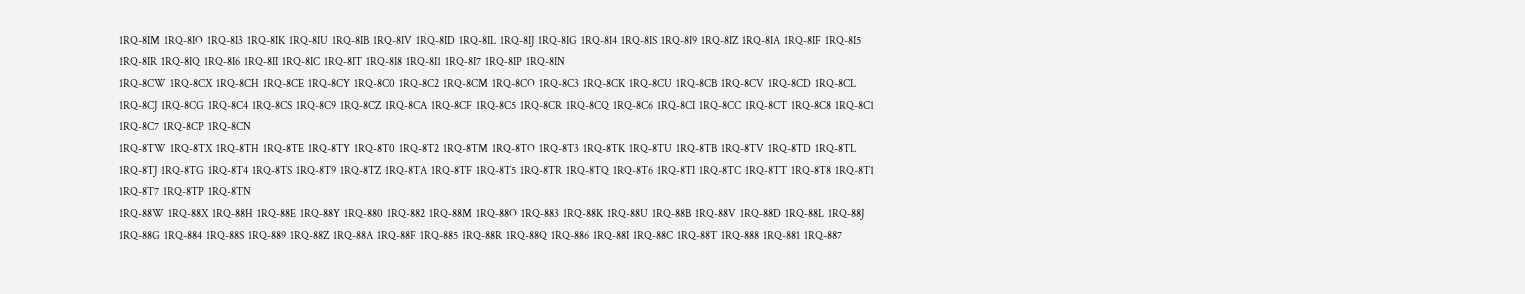1RQ-8IM  1RQ-8IO  1RQ-8I3  1RQ-8IK  1RQ-8IU  1RQ-8IB  1RQ-8IV  1RQ-8ID  1RQ-8IL  1RQ-8IJ  1RQ-8IG  1RQ-8I4  1RQ-8IS  1RQ-8I9  1RQ-8IZ  1RQ-8IA  1RQ-8IF  1RQ-8I5  1RQ-8IR  1RQ-8IQ  1RQ-8I6  1RQ-8II  1RQ-8IC  1RQ-8IT  1RQ-8I8  1RQ-8I1  1RQ-8I7  1RQ-8IP  1RQ-8IN
1RQ-8CW  1RQ-8CX  1RQ-8CH  1RQ-8CE  1RQ-8CY  1RQ-8C0  1RQ-8C2  1RQ-8CM  1RQ-8CO  1RQ-8C3  1RQ-8CK  1RQ-8CU  1RQ-8CB  1RQ-8CV  1RQ-8CD  1RQ-8CL  1RQ-8CJ  1RQ-8CG  1RQ-8C4  1RQ-8CS  1RQ-8C9  1RQ-8CZ  1RQ-8CA  1RQ-8CF  1RQ-8C5  1RQ-8CR  1RQ-8CQ  1RQ-8C6  1RQ-8CI  1RQ-8CC  1RQ-8CT  1RQ-8C8  1RQ-8C1  1RQ-8C7  1RQ-8CP  1RQ-8CN
1RQ-8TW  1RQ-8TX  1RQ-8TH  1RQ-8TE  1RQ-8TY  1RQ-8T0  1RQ-8T2  1RQ-8TM  1RQ-8TO  1RQ-8T3  1RQ-8TK  1RQ-8TU  1RQ-8TB  1RQ-8TV  1RQ-8TD  1RQ-8TL  1RQ-8TJ  1RQ-8TG  1RQ-8T4  1RQ-8TS  1RQ-8T9  1RQ-8TZ  1RQ-8TA  1RQ-8TF  1RQ-8T5  1RQ-8TR  1RQ-8TQ  1RQ-8T6  1RQ-8TI  1RQ-8TC  1RQ-8TT  1RQ-8T8  1RQ-8T1  1RQ-8T7  1RQ-8TP  1RQ-8TN
1RQ-88W  1RQ-88X  1RQ-88H  1RQ-88E  1RQ-88Y  1RQ-880  1RQ-882  1RQ-88M  1RQ-88O  1RQ-883  1RQ-88K  1RQ-88U  1RQ-88B  1RQ-88V  1RQ-88D  1RQ-88L  1RQ-88J  1RQ-88G  1RQ-884  1RQ-88S  1RQ-889  1RQ-88Z  1RQ-88A  1RQ-88F  1RQ-885  1RQ-88R  1RQ-88Q  1RQ-886  1RQ-88I  1RQ-88C  1RQ-88T  1RQ-888  1RQ-881  1RQ-887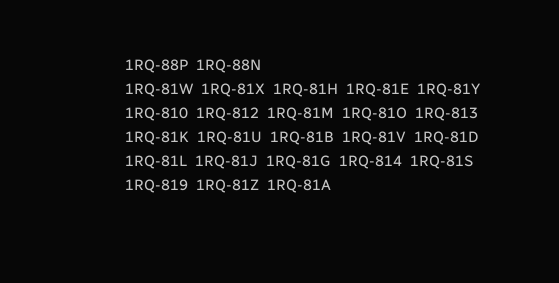1RQ-88P  1RQ-88N
1RQ-81W  1RQ-81X  1RQ-81H  1RQ-81E  1RQ-81Y  1RQ-810  1RQ-812  1RQ-81M  1RQ-81O  1RQ-813  1RQ-81K  1RQ-81U  1RQ-81B  1RQ-81V  1RQ-81D  1RQ-81L  1RQ-81J  1RQ-81G  1RQ-814  1RQ-81S  1RQ-819  1RQ-81Z  1RQ-81A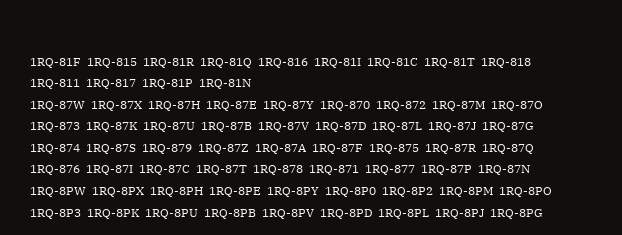1RQ-81F  1RQ-815  1RQ-81R  1RQ-81Q  1RQ-816  1RQ-81I  1RQ-81C  1RQ-81T  1RQ-818  1RQ-811  1RQ-817  1RQ-81P  1RQ-81N
1RQ-87W  1RQ-87X  1RQ-87H  1RQ-87E  1RQ-87Y  1RQ-870  1RQ-872  1RQ-87M  1RQ-87O  1RQ-873  1RQ-87K  1RQ-87U  1RQ-87B  1RQ-87V  1RQ-87D  1RQ-87L  1RQ-87J  1RQ-87G  1RQ-874  1RQ-87S  1RQ-879  1RQ-87Z  1RQ-87A  1RQ-87F  1RQ-875  1RQ-87R  1RQ-87Q  1RQ-876  1RQ-87I  1RQ-87C  1RQ-87T  1RQ-878  1RQ-871  1RQ-877  1RQ-87P  1RQ-87N
1RQ-8PW  1RQ-8PX  1RQ-8PH  1RQ-8PE  1RQ-8PY  1RQ-8P0  1RQ-8P2  1RQ-8PM  1RQ-8PO  1RQ-8P3  1RQ-8PK  1RQ-8PU  1RQ-8PB  1RQ-8PV  1RQ-8PD  1RQ-8PL  1RQ-8PJ  1RQ-8PG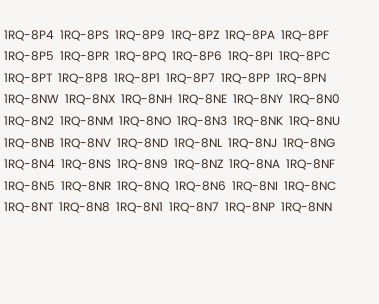1RQ-8P4  1RQ-8PS  1RQ-8P9  1RQ-8PZ  1RQ-8PA  1RQ-8PF  1RQ-8P5  1RQ-8PR  1RQ-8PQ  1RQ-8P6  1RQ-8PI  1RQ-8PC  1RQ-8PT  1RQ-8P8  1RQ-8P1  1RQ-8P7  1RQ-8PP  1RQ-8PN
1RQ-8NW  1RQ-8NX  1RQ-8NH  1RQ-8NE  1RQ-8NY  1RQ-8N0  1RQ-8N2  1RQ-8NM  1RQ-8NO  1RQ-8N3  1RQ-8NK  1RQ-8NU  1RQ-8NB  1RQ-8NV  1RQ-8ND  1RQ-8NL  1RQ-8NJ  1RQ-8NG  1RQ-8N4  1RQ-8NS  1RQ-8N9  1RQ-8NZ  1RQ-8NA  1RQ-8NF  1RQ-8N5  1RQ-8NR  1RQ-8NQ  1RQ-8N6  1RQ-8NI  1RQ-8NC  1RQ-8NT  1RQ-8N8  1RQ-8N1  1RQ-8N7  1RQ-8NP  1RQ-8NN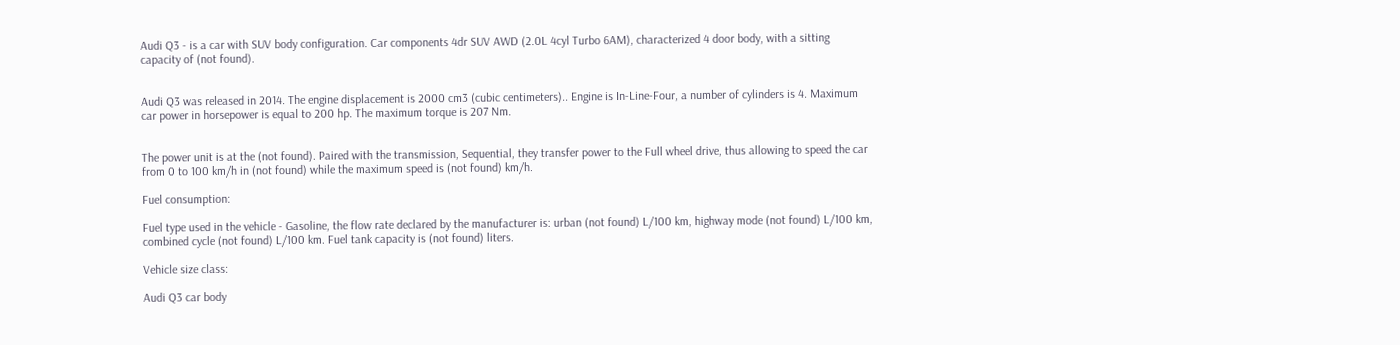Audi Q3 - is a car with SUV body configuration. Car components 4dr SUV AWD (2.0L 4cyl Turbo 6AM), characterized 4 door body, with a sitting capacity of (not found).


Audi Q3 was released in 2014. The engine displacement is 2000 cm3 (cubic centimeters).. Engine is In-Line-Four, a number of cylinders is 4. Maximum car power in horsepower is equal to 200 hp. The maximum torque is 207 Nm.


The power unit is at the (not found). Paired with the transmission, Sequential, they transfer power to the Full wheel drive, thus allowing to speed the car from 0 to 100 km/h in (not found) while the maximum speed is (not found) km/h.

Fuel consumption:

Fuel type used in the vehicle - Gasoline, the flow rate declared by the manufacturer is: urban (not found) L/100 km, highway mode (not found) L/100 km, combined cycle (not found) L/100 km. Fuel tank capacity is (not found) liters.

Vehicle size class:

Audi Q3 car body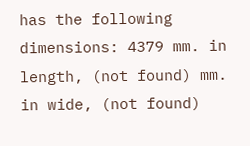has the following dimensions: 4379 mm. in length, (not found) mm. in wide, (not found)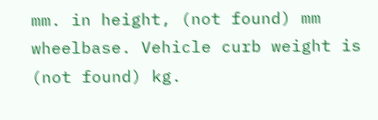mm. in height, (not found) mm wheelbase. Vehicle curb weight is (not found) kg.